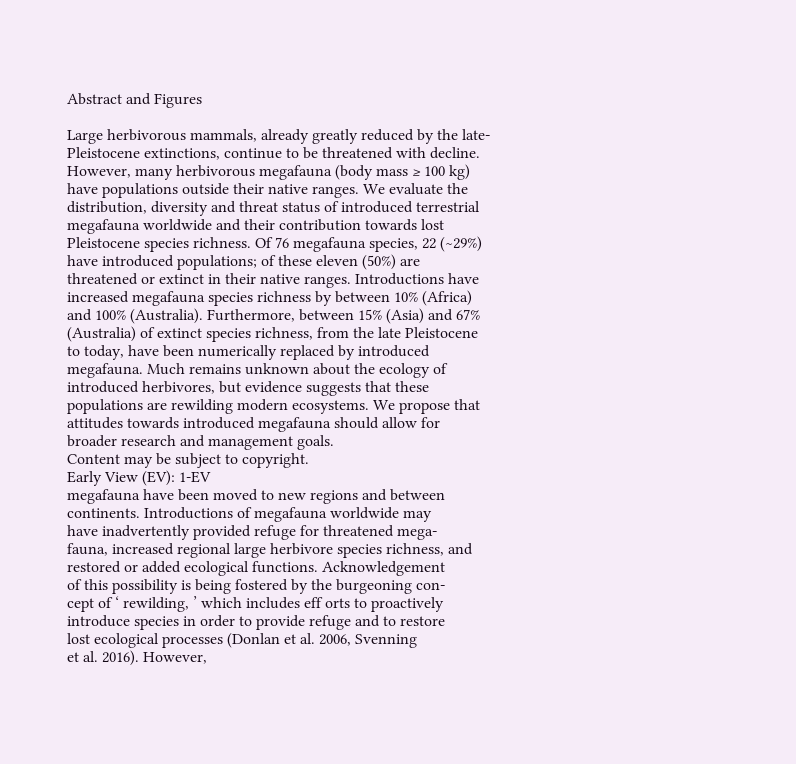Abstract and Figures

Large herbivorous mammals, already greatly reduced by the late-Pleistocene extinctions, continue to be threatened with decline. However, many herbivorous megafauna (body mass ≥ 100 kg) have populations outside their native ranges. We evaluate the distribution, diversity and threat status of introduced terrestrial megafauna worldwide and their contribution towards lost Pleistocene species richness. Of 76 megafauna species, 22 (∼29%) have introduced populations; of these eleven (50%) are threatened or extinct in their native ranges. Introductions have increased megafauna species richness by between 10% (Africa) and 100% (Australia). Furthermore, between 15% (Asia) and 67% (Australia) of extinct species richness, from the late Pleistocene to today, have been numerically replaced by introduced megafauna. Much remains unknown about the ecology of introduced herbivores, but evidence suggests that these populations are rewilding modern ecosystems. We propose that attitudes towards introduced megafauna should allow for broader research and management goals.
Content may be subject to copyright.
Early View (EV): 1-EV
megafauna have been moved to new regions and between
continents. Introductions of megafauna worldwide may
have inadvertently provided refuge for threatened mega-
fauna, increased regional large herbivore species richness, and
restored or added ecological functions. Acknowledgement
of this possibility is being fostered by the burgeoning con-
cept of ‘ rewilding, ’ which includes eff orts to proactively
introduce species in order to provide refuge and to restore
lost ecological processes (Donlan et al. 2006, Svenning
et al. 2016). However,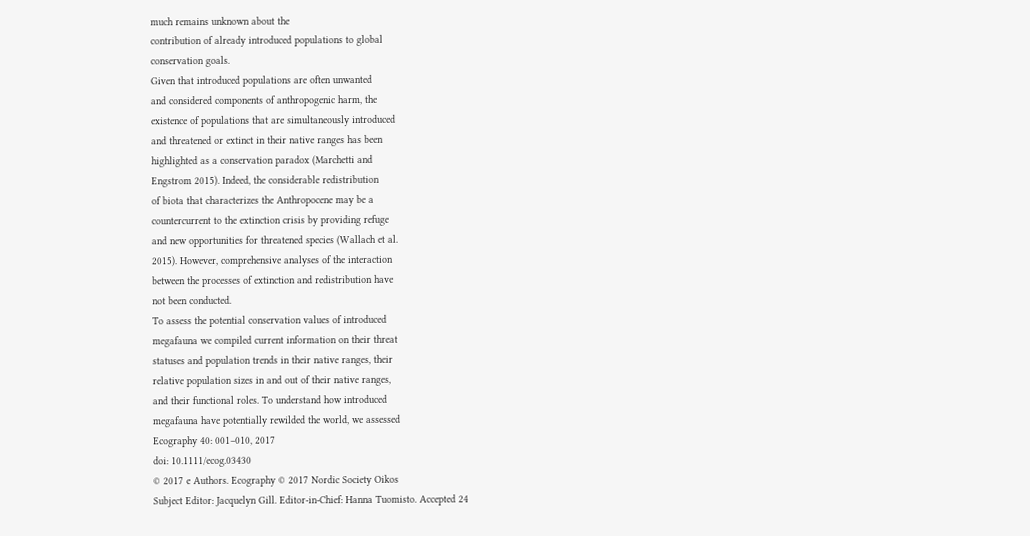much remains unknown about the
contribution of already introduced populations to global
conservation goals.
Given that introduced populations are often unwanted
and considered components of anthropogenic harm, the
existence of populations that are simultaneously introduced
and threatened or extinct in their native ranges has been
highlighted as a conservation paradox (Marchetti and
Engstrom 2015). Indeed, the considerable redistribution
of biota that characterizes the Anthropocene may be a
countercurrent to the extinction crisis by providing refuge
and new opportunities for threatened species (Wallach et al.
2015). However, comprehensive analyses of the interaction
between the processes of extinction and redistribution have
not been conducted.
To assess the potential conservation values of introduced
megafauna we compiled current information on their threat
statuses and population trends in their native ranges, their
relative population sizes in and out of their native ranges,
and their functional roles. To understand how introduced
megafauna have potentially rewilded the world, we assessed
Ecography 40: 001–010, 2017
doi: 10.1111/ecog.03430
© 2017 e Authors. Ecography © 2017 Nordic Society Oikos
Subject Editor: Jacquelyn Gill. Editor-in-Chief: Hanna Tuomisto. Accepted 24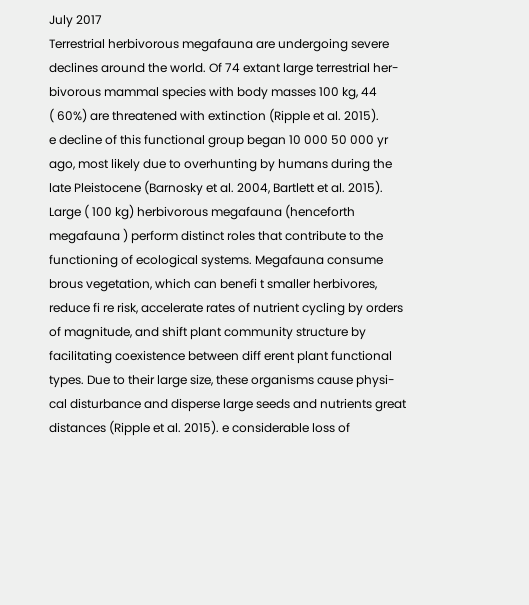July 2017
Terrestrial herbivorous megafauna are undergoing severe
declines around the world. Of 74 extant large terrestrial her-
bivorous mammal species with body masses 100 kg, 44
( 60%) are threatened with extinction (Ripple et al. 2015).
e decline of this functional group began 10 000 50 000 yr
ago, most likely due to overhunting by humans during the
late Pleistocene (Barnosky et al. 2004, Bartlett et al. 2015).
Large ( 100 kg) herbivorous megafauna (henceforth
megafauna ) perform distinct roles that contribute to the
functioning of ecological systems. Megafauna consume
brous vegetation, which can benefi t smaller herbivores,
reduce fi re risk, accelerate rates of nutrient cycling by orders
of magnitude, and shift plant community structure by
facilitating coexistence between diff erent plant functional
types. Due to their large size, these organisms cause physi-
cal disturbance and disperse large seeds and nutrients great
distances (Ripple et al. 2015). e considerable loss of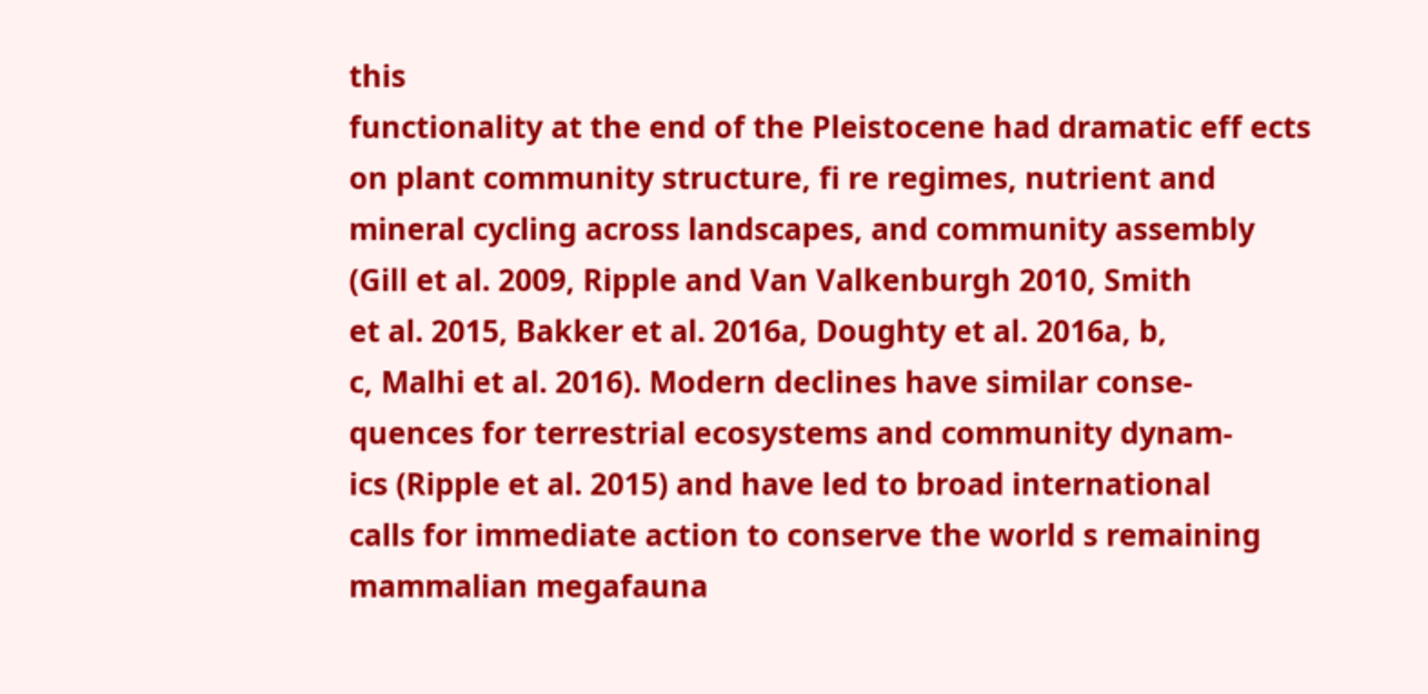this
functionality at the end of the Pleistocene had dramatic eff ects
on plant community structure, fi re regimes, nutrient and
mineral cycling across landscapes, and community assembly
(Gill et al. 2009, Ripple and Van Valkenburgh 2010, Smith
et al. 2015, Bakker et al. 2016a, Doughty et al. 2016a, b,
c, Malhi et al. 2016). Modern declines have similar conse-
quences for terrestrial ecosystems and community dynam-
ics (Ripple et al. 2015) and have led to broad international
calls for immediate action to conserve the world s remaining
mammalian megafauna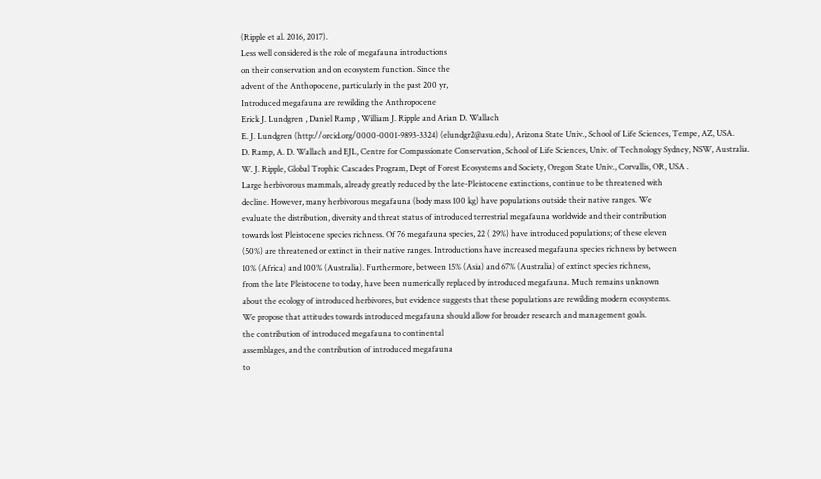(Ripple et al. 2016, 2017).
Less well considered is the role of megafauna introductions
on their conservation and on ecosystem function. Since the
advent of the Anthopocene, particularly in the past 200 yr,
Introduced megafauna are rewilding the Anthropocene
Erick J. Lundgren , Daniel Ramp , William J. Ripple and Arian D. Wallach
E. J. Lundgren (http://orcid.org/0000-0001-9893-3324) (elundgr2@asu.edu), Arizona State Univ., School of Life Sciences, Tempe, AZ, USA.
D. Ramp, A. D. Wallach and EJL, Centre for Compassionate Conservation, School of Life Sciences, Univ. of Technology Sydney, NSW, Australia.
W. J. Ripple, Global Trophic Cascades Program, Dept of Forest Ecosystems and Society, Oregon State Univ., Corvallis, OR, USA .
Large herbivorous mammals, already greatly reduced by the late-Pleistocene extinctions, continue to be threatened with
decline. However, many herbivorous megafauna (body mass 100 kg) have populations outside their native ranges. We
evaluate the distribution, diversity and threat status of introduced terrestrial megafauna worldwide and their contribution
towards lost Pleistocene species richness. Of 76 megafauna species, 22 ( 29%) have introduced populations; of these eleven
(50%) are threatened or extinct in their native ranges. Introductions have increased megafauna species richness by between
10% (Africa) and 100% (Australia). Furthermore, between 15% (Asia) and 67% (Australia) of extinct species richness,
from the late Pleistocene to today, have been numerically replaced by introduced megafauna. Much remains unknown
about the ecology of introduced herbivores, but evidence suggests that these populations are rewilding modern ecosystems.
We propose that attitudes towards introduced megafauna should allow for broader research and management goals.
the contribution of introduced megafauna to continental
assemblages, and the contribution of introduced megafauna
to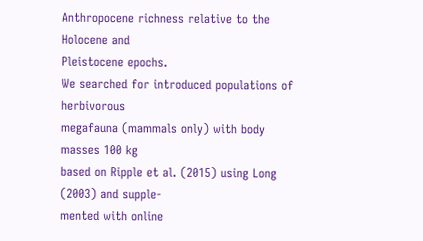Anthropocene richness relative to the Holocene and
Pleistocene epochs.
We searched for introduced populations of herbivorous
megafauna (mammals only) with body masses 100 kg
based on Ripple et al. (2015) using Long (2003) and supple-
mented with online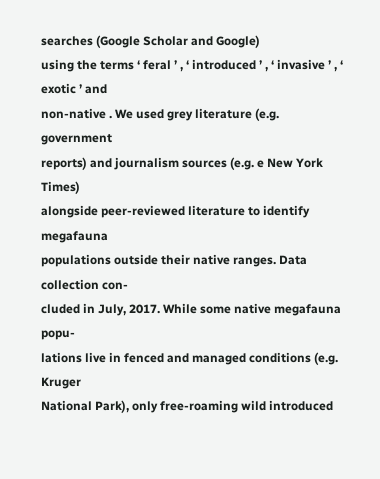searches (Google Scholar and Google)
using the terms ‘ feral ’ , ‘ introduced ’ , ‘ invasive ’ , ‘ exotic ’ and
non-native . We used grey literature (e.g. government
reports) and journalism sources (e.g. e New York Times)
alongside peer-reviewed literature to identify megafauna
populations outside their native ranges. Data collection con-
cluded in July, 2017. While some native megafauna popu-
lations live in fenced and managed conditions (e.g. Kruger
National Park), only free-roaming wild introduced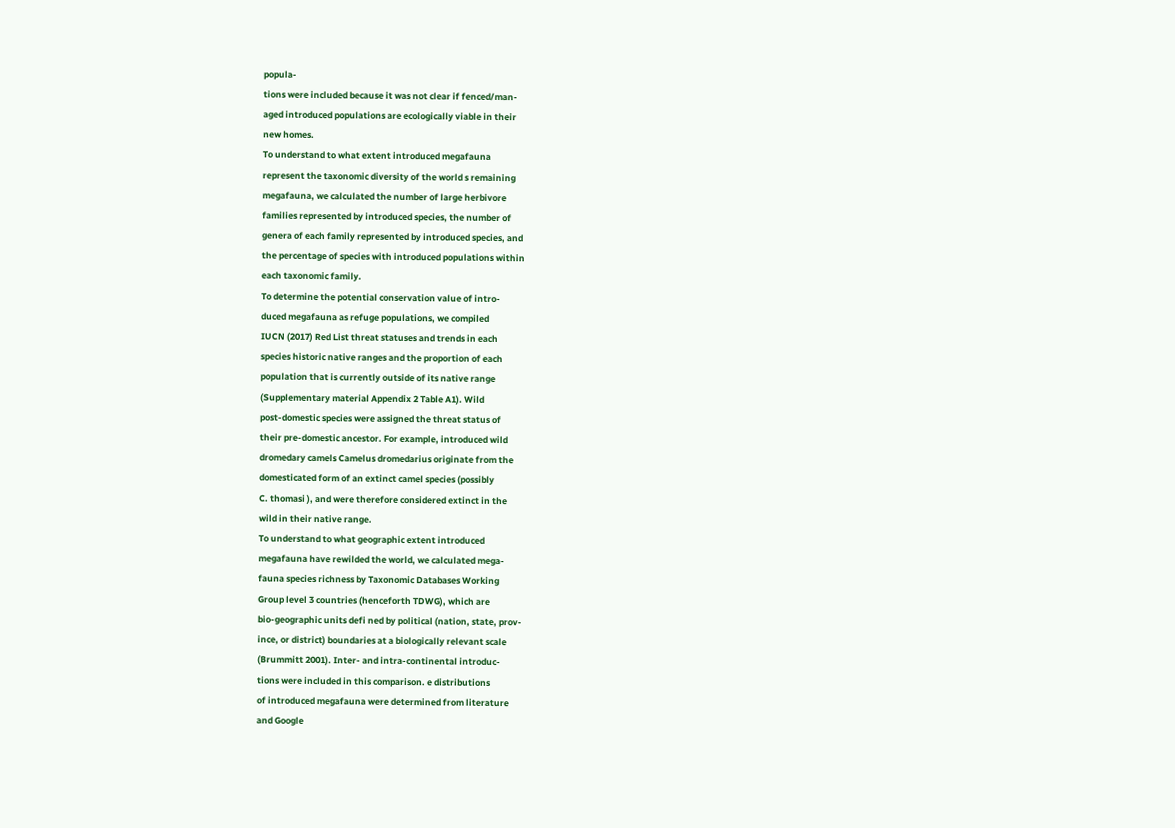popula-
tions were included because it was not clear if fenced/man-
aged introduced populations are ecologically viable in their
new homes.
To understand to what extent introduced megafauna
represent the taxonomic diversity of the world s remaining
megafauna, we calculated the number of large herbivore
families represented by introduced species, the number of
genera of each family represented by introduced species, and
the percentage of species with introduced populations within
each taxonomic family.
To determine the potential conservation value of intro-
duced megafauna as refuge populations, we compiled
IUCN (2017) Red List threat statuses and trends in each
species historic native ranges and the proportion of each
population that is currently outside of its native range
(Supplementary material Appendix 2 Table A1). Wild
post-domestic species were assigned the threat status of
their pre-domestic ancestor. For example, introduced wild
dromedary camels Camelus dromedarius originate from the
domesticated form of an extinct camel species (possibly
C. thomasi ), and were therefore considered extinct in the
wild in their native range.
To understand to what geographic extent introduced
megafauna have rewilded the world, we calculated mega-
fauna species richness by Taxonomic Databases Working
Group level 3 countries (henceforth TDWG), which are
bio-geographic units defi ned by political (nation, state, prov-
ince, or district) boundaries at a biologically relevant scale
(Brummitt 2001). Inter- and intra-continental introduc-
tions were included in this comparison. e distributions
of introduced megafauna were determined from literature
and Google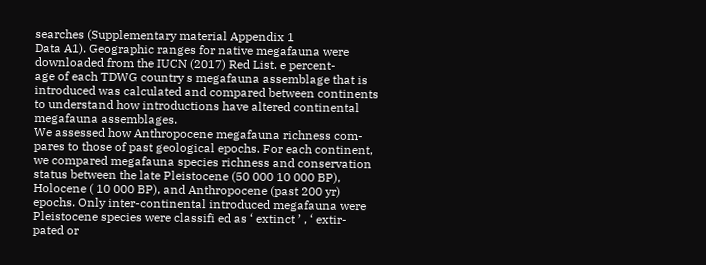searches (Supplementary material Appendix 1
Data A1). Geographic ranges for native megafauna were
downloaded from the IUCN (2017) Red List. e percent-
age of each TDWG country s megafauna assemblage that is
introduced was calculated and compared between continents
to understand how introductions have altered continental
megafauna assemblages.
We assessed how Anthropocene megafauna richness com-
pares to those of past geological epochs. For each continent,
we compared megafauna species richness and conservation
status between the late Pleistocene (50 000 10 000 BP),
Holocene ( 10 000 BP), and Anthropocene (past 200 yr)
epochs. Only inter-continental introduced megafauna were
Pleistocene species were classifi ed as ‘ extinct ’ , ‘ extir-
pated or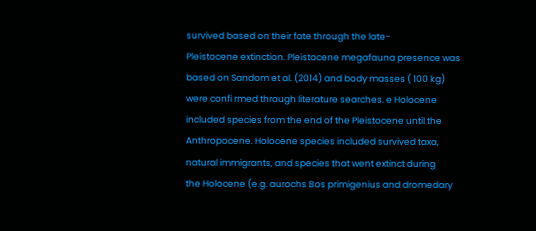survived based on their fate through the late-
Pleistocene extinction. Pleistocene megafauna presence was
based on Sandom et al. (2014) and body masses ( 100 kg)
were confi rmed through literature searches. e Holocene
included species from the end of the Pleistocene until the
Anthropocene. Holocene species included survived taxa,
natural immigrants, and species that went extinct during
the Holocene (e.g. aurochs Bos primigenius and dromedary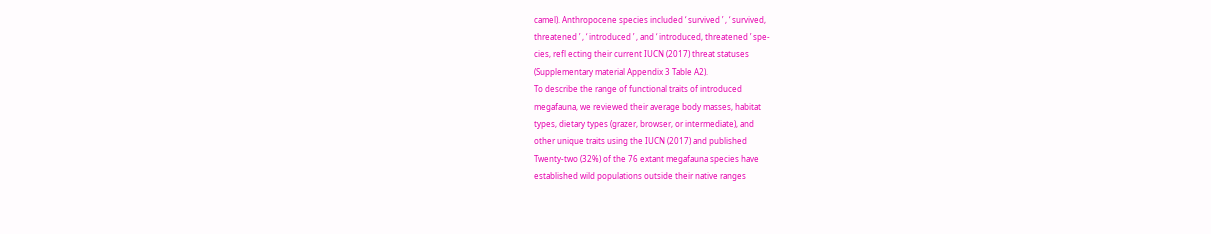camel). Anthropocene species included ‘ survived ’ , ‘ survived,
threatened ’ , ‘ introduced ’ , and ‘ introduced, threatened ’ spe-
cies, refl ecting their current IUCN (2017) threat statuses
(Supplementary material Appendix 3 Table A2).
To describe the range of functional traits of introduced
megafauna, we reviewed their average body masses, habitat
types, dietary types (grazer, browser, or intermediate), and
other unique traits using the IUCN (2017) and published
Twenty-two (32%) of the 76 extant megafauna species have
established wild populations outside their native ranges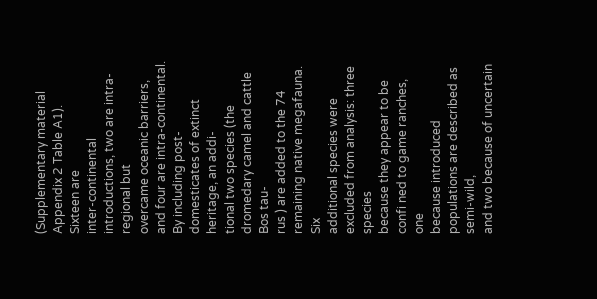(Supplementary material Appendix 2 Table A1). Sixteen are
inter-continental introductions, two are intra-regional but
overcame oceanic barriers, and four are intra-continental.
By including post-domesticates of extinct heritage, an addi-
tional two species (the dromedary camel and cattle Bos tau-
rus ) are added to the 74 remaining native megafauna. Six
additional species were excluded from analysis: three species
because they appear to be confi ned to game ranches, one
because introduced populations are described as semi-wild,
and two because of uncertain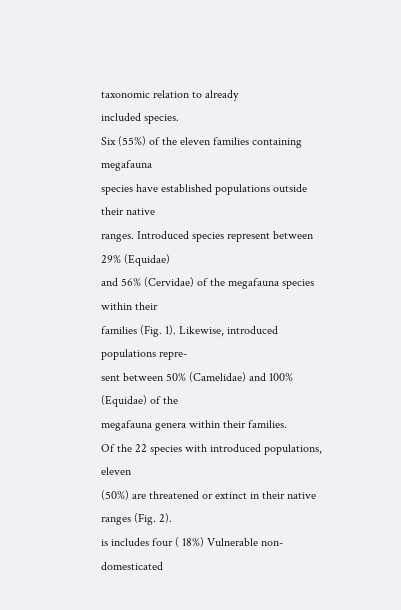taxonomic relation to already
included species.
Six (55%) of the eleven families containing megafauna
species have established populations outside their native
ranges. Introduced species represent between 29% (Equidae)
and 56% (Cervidae) of the megafauna species within their
families (Fig. 1). Likewise, introduced populations repre-
sent between 50% (Camelidae) and 100% (Equidae) of the
megafauna genera within their families.
Of the 22 species with introduced populations, eleven
(50%) are threatened or extinct in their native ranges (Fig. 2).
is includes four ( 18%) Vulnerable non-domesticated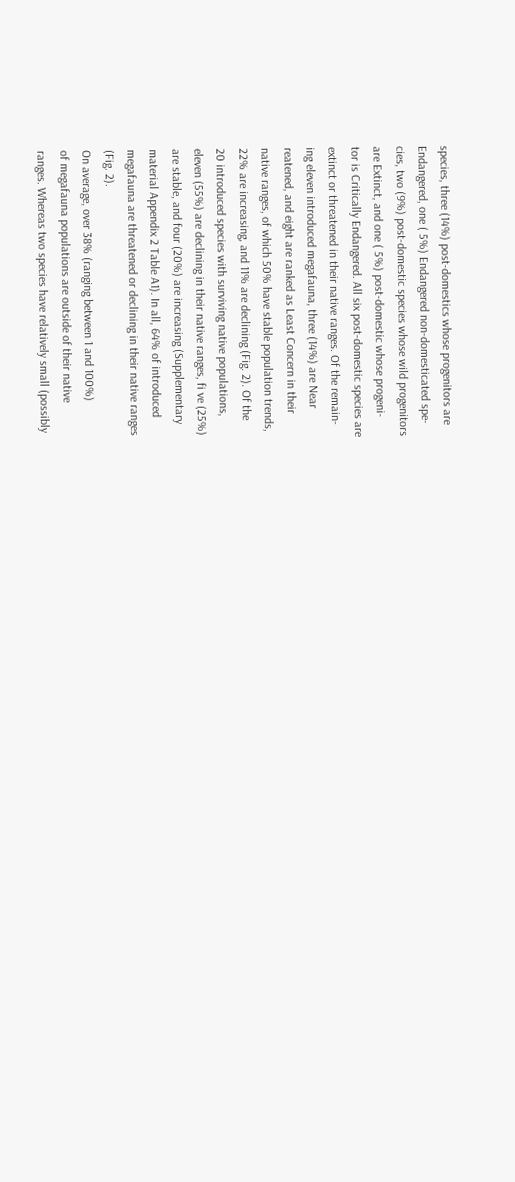species, three (14%) post-domestics whose progenitors are
Endangered, one ( 5%) Endangered non-domesticated spe-
cies, two (9%) post-domestic species whose wild progenitors
are Extinct, and one ( 5%) post-domestic whose progeni-
tor is Critically Endangered. All six post-domestic species are
extinct or threatened in their native ranges. Of the remain-
ing eleven introduced megafauna, three (14%) are Near
reatened, and eight are ranked as Least Concern in their
native ranges, of which 50% have stable population trends,
22% are increasing, and 11% are declining (Fig. 2). Of the
20 introduced species with surviving native populations,
eleven (55%) are declining in their native ranges, fi ve (25%)
are stable, and four (20%) are increasing (Supplementary
material Appendix 2 Table A1). In all, 64% of introduced
megafauna are threatened or declining in their native ranges
(Fig. 2).
On average, over 38% (ranging between 1 and 100%)
of megafauna populations are outside of their native
ranges. Whereas two species have relatively small (possibly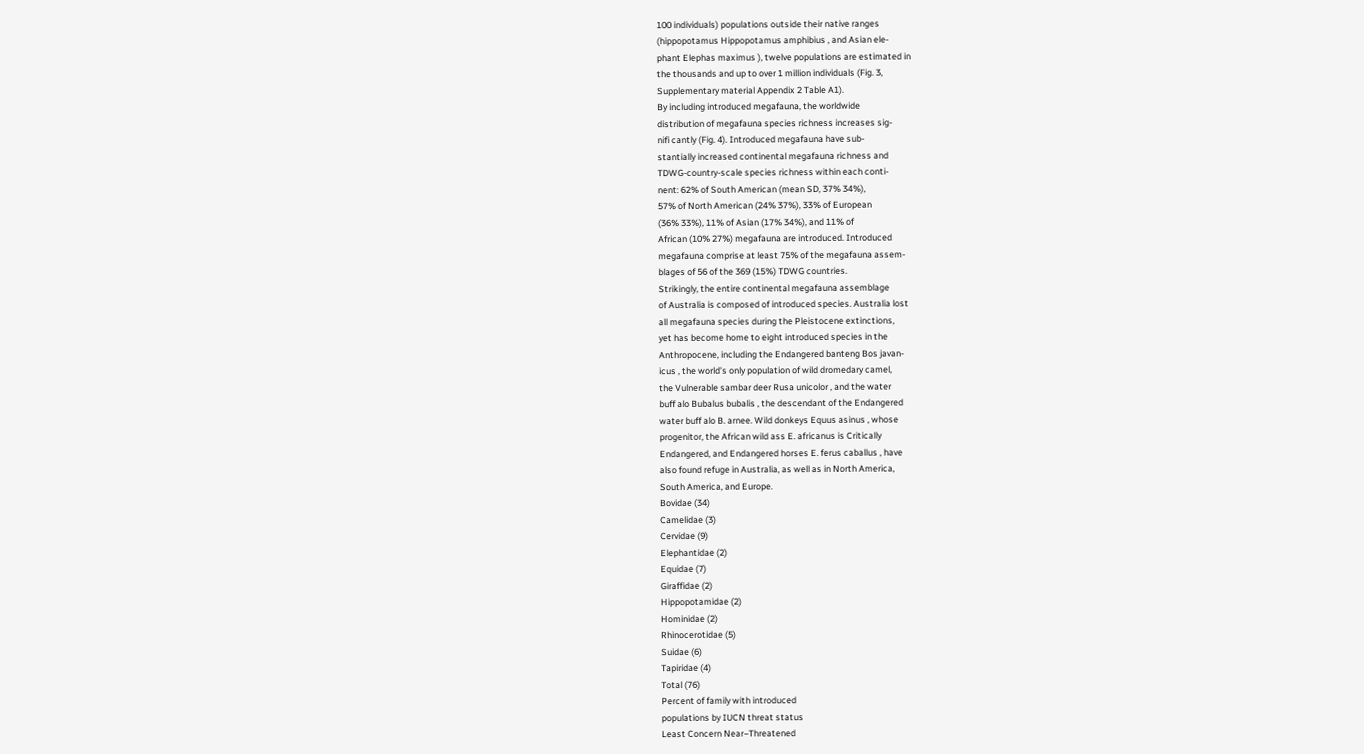100 individuals) populations outside their native ranges
(hippopotamus Hippopotamus amphibius , and Asian ele-
phant Elephas maximus ), twelve populations are estimated in
the thousands and up to over 1 million individuals (Fig. 3,
Supplementary material Appendix 2 Table A1).
By including introduced megafauna, the worldwide
distribution of megafauna species richness increases sig-
nifi cantly (Fig. 4). Introduced megafauna have sub-
stantially increased continental megafauna richness and
TDWG-country-scale species richness within each conti-
nent: 62% of South American (mean SD, 37% 34%),
57% of North American (24% 37%), 33% of European
(36% 33%), 11% of Asian (17% 34%), and 11% of
African (10% 27%) megafauna are introduced. Introduced
megafauna comprise at least 75% of the megafauna assem-
blages of 56 of the 369 (15%) TDWG countries.
Strikingly, the entire continental megafauna assemblage
of Australia is composed of introduced species. Australia lost
all megafauna species during the Pleistocene extinctions,
yet has become home to eight introduced species in the
Anthropocene, including the Endangered banteng Bos javan-
icus , the world’s only population of wild dromedary camel,
the Vulnerable sambar deer Rusa unicolor , and the water
buff alo Bubalus bubalis , the descendant of the Endangered
water buff alo B. arnee. Wild donkeys Equus asinus , whose
progenitor, the African wild ass E. africanus is Critically
Endangered, and Endangered horses E. ferus caballus , have
also found refuge in Australia, as well as in North America,
South America, and Europe.
Bovidae (34)
Camelidae (3)
Cervidae (9)
Elephantidae (2)
Equidae (7)
Giraffidae (2)
Hippopotamidae (2)
Hominidae (2)
Rhinocerotidae (5)
Suidae (6)
Tapiridae (4)
Total (76)
Percent of family with introduced
populations by IUCN threat status
Least Concern Near−Threatened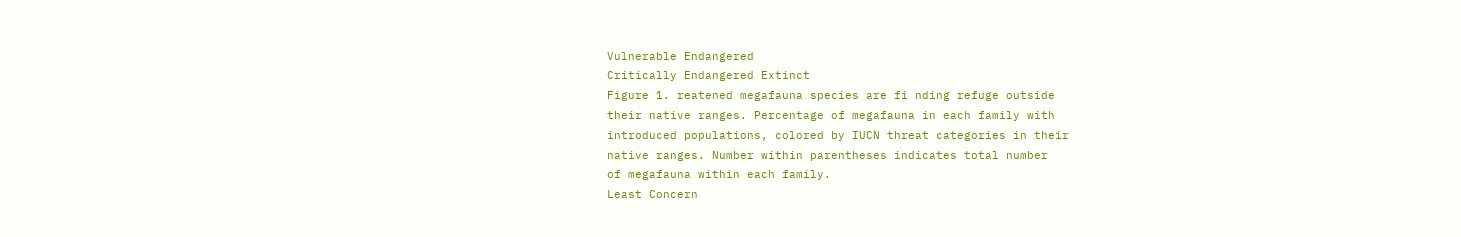Vulnerable Endangered
Critically Endangered Extinct
Figure 1. reatened megafauna species are fi nding refuge outside
their native ranges. Percentage of megafauna in each family with
introduced populations, colored by IUCN threat categories in their
native ranges. Number within parentheses indicates total number
of megafauna within each family.
Least Concern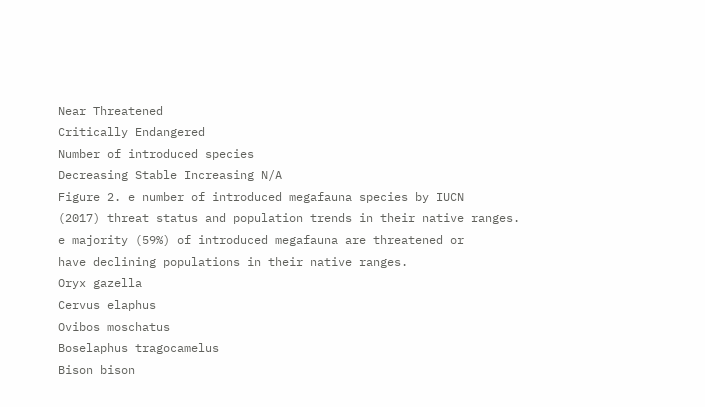Near Threatened
Critically Endangered
Number of introduced species
Decreasing Stable Increasing N/A
Figure 2. e number of introduced megafauna species by IUCN
(2017) threat status and population trends in their native ranges.
e majority (59%) of introduced megafauna are threatened or
have declining populations in their native ranges.
Oryx gazella
Cervus elaphus
Ovibos moschatus
Boselaphus tragocamelus
Bison bison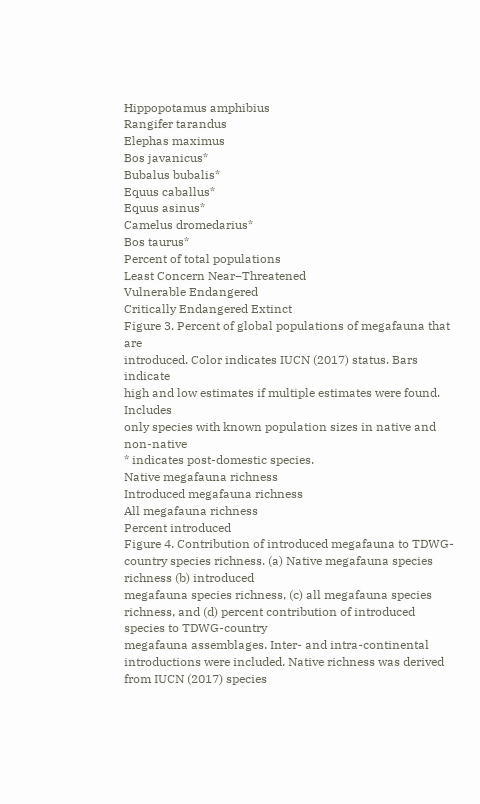Hippopotamus amphibius
Rangifer tarandus
Elephas maximus
Bos javanicus*
Bubalus bubalis*
Equus caballus*
Equus asinus*
Camelus dromedarius*
Bos taurus*
Percent of total populations
Least Concern Near−Threatened
Vulnerable Endangered
Critically Endangered Extinct
Figure 3. Percent of global populations of megafauna that are
introduced. Color indicates IUCN (2017) status. Bars indicate
high and low estimates if multiple estimates were found. Includes
only species with known population sizes in native and non-native
* indicates post-domestic species.
Native megafauna richness
Introduced megafauna richness
All megafauna richness
Percent introduced
Figure 4. Contribution of introduced megafauna to TDWG-country species richness. (a) Native megafauna species richness (b) introduced
megafauna species richness, (c) all megafauna species richness, and (d) percent contribution of introduced species to TDWG-country
megafauna assemblages. Inter- and intra-continental introductions were included. Native richness was derived from IUCN (2017) species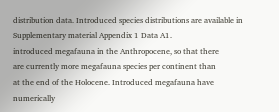distribution data. Introduced species distributions are available in Supplementary material Appendix 1 Data A1.
introduced megafauna in the Anthropocene, so that there
are currently more megafauna species per continent than
at the end of the Holocene. Introduced megafauna have
numerically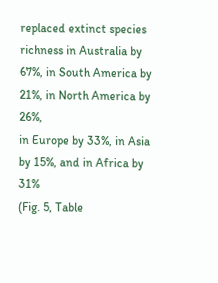replaced extinct species richness in Australia by
67%, in South America by 21%, in North America by 26%,
in Europe by 33%, in Asia by 15%, and in Africa by 31%
(Fig. 5, Table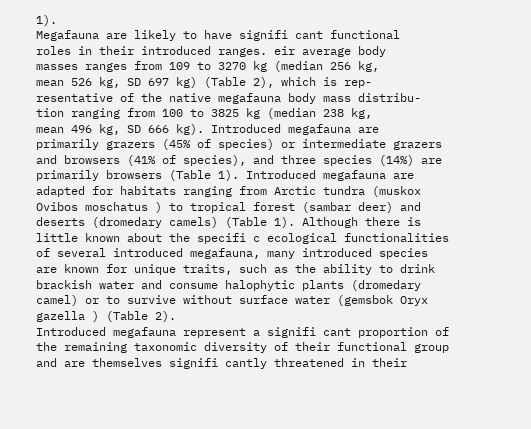1).
Megafauna are likely to have signifi cant functional
roles in their introduced ranges. eir average body
masses ranges from 109 to 3270 kg (median 256 kg,
mean 526 kg, SD 697 kg) (Table 2), which is rep-
resentative of the native megafauna body mass distribu-
tion ranging from 100 to 3825 kg (median 238 kg,
mean 496 kg, SD 666 kg). Introduced megafauna are
primarily grazers (45% of species) or intermediate grazers
and browsers (41% of species), and three species (14%) are
primarily browsers (Table 1). Introduced megafauna are
adapted for habitats ranging from Arctic tundra (muskox
Ovibos moschatus ) to tropical forest (sambar deer) and
deserts (dromedary camels) (Table 1). Although there is
little known about the specifi c ecological functionalities
of several introduced megafauna, many introduced species
are known for unique traits, such as the ability to drink
brackish water and consume halophytic plants (dromedary
camel) or to survive without surface water (gemsbok Oryx
gazella ) (Table 2).
Introduced megafauna represent a signifi cant proportion of
the remaining taxonomic diversity of their functional group
and are themselves signifi cantly threatened in their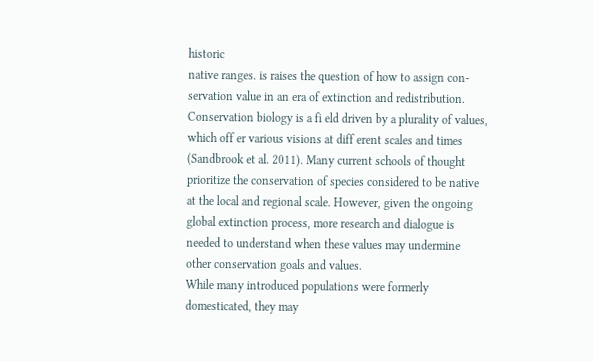historic
native ranges. is raises the question of how to assign con-
servation value in an era of extinction and redistribution.
Conservation biology is a fi eld driven by a plurality of values,
which off er various visions at diff erent scales and times
(Sandbrook et al. 2011). Many current schools of thought
prioritize the conservation of species considered to be native
at the local and regional scale. However, given the ongoing
global extinction process, more research and dialogue is
needed to understand when these values may undermine
other conservation goals and values.
While many introduced populations were formerly
domesticated, they may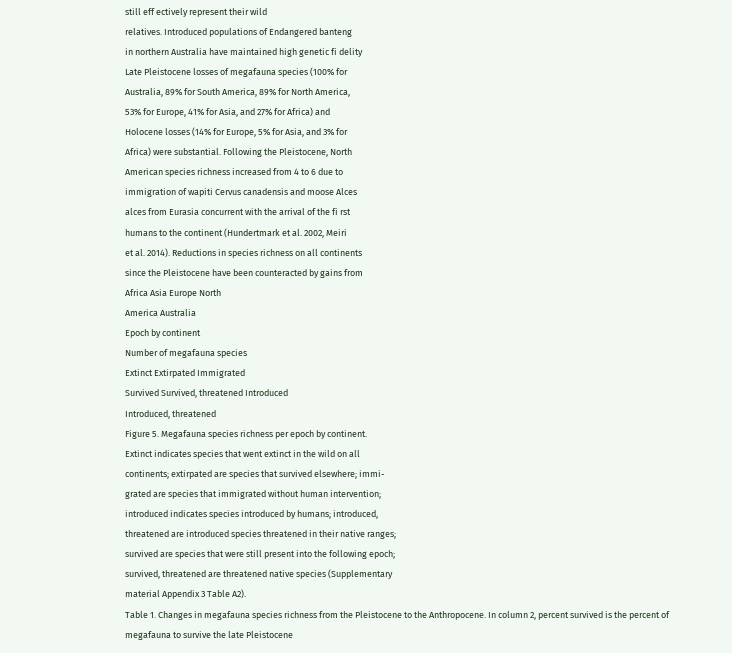still eff ectively represent their wild
relatives. Introduced populations of Endangered banteng
in northern Australia have maintained high genetic fi delity
Late Pleistocene losses of megafauna species (100% for
Australia, 89% for South America, 89% for North America,
53% for Europe, 41% for Asia, and 27% for Africa) and
Holocene losses (14% for Europe, 5% for Asia, and 3% for
Africa) were substantial. Following the Pleistocene, North
American species richness increased from 4 to 6 due to
immigration of wapiti Cervus canadensis and moose Alces
alces from Eurasia concurrent with the arrival of the fi rst
humans to the continent (Hundertmark et al. 2002, Meiri
et al. 2014). Reductions in species richness on all continents
since the Pleistocene have been counteracted by gains from
Africa Asia Europe North
America Australia
Epoch by continent
Number of megafauna species
Extinct Extirpated Immigrated
Survived Survived, threatened Introduced
Introduced, threatened
Figure 5. Megafauna species richness per epoch by continent.
Extinct indicates species that went extinct in the wild on all
continents; extirpated are species that survived elsewhere; immi-
grated are species that immigrated without human intervention;
introduced indicates species introduced by humans; introduced,
threatened are introduced species threatened in their native ranges;
survived are species that were still present into the following epoch;
survived, threatened are threatened native species (Supplementary
material Appendix 3 Table A2).
Table 1. Changes in megafauna species richness from the Pleistocene to the Anthropocene. In column 2, percent survived is the percent of
megafauna to survive the late Pleistocene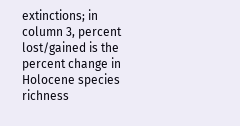extinctions; in column 3, percent lost/gained is the percent change in Holocene species richness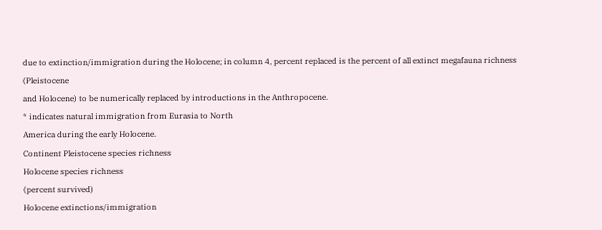due to extinction/immigration during the Holocene; in column 4, percent replaced is the percent of all extinct megafauna richness (Pleistocene
and Holocene) to be numerically replaced by introductions in the Anthropocene.
* indicates natural immigration from Eurasia to North
America during the early Holocene.
Continent Pleistocene species richness
Holocene species richness
(percent survived)
Holocene extinctions/immigration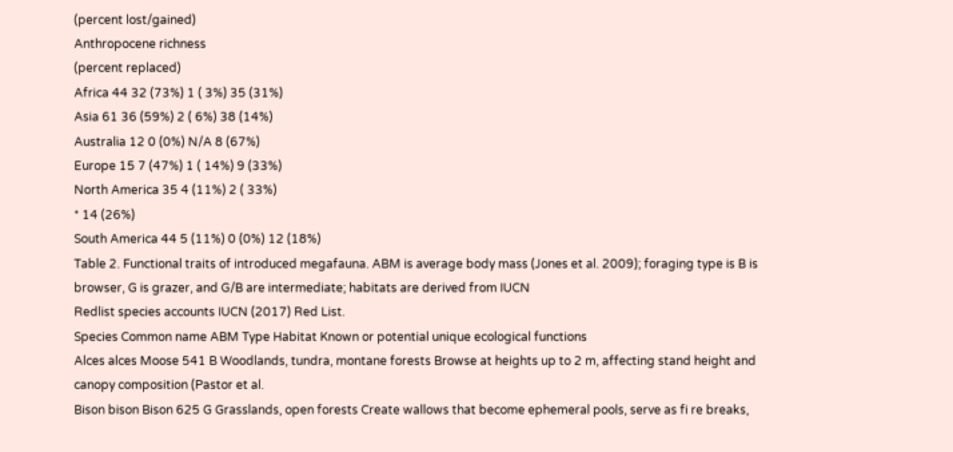(percent lost/gained)
Anthropocene richness
(percent replaced)
Africa 44 32 (73%) 1 ( 3%) 35 (31%)
Asia 61 36 (59%) 2 ( 6%) 38 (14%)
Australia 12 0 (0%) N/A 8 (67%)
Europe 15 7 (47%) 1 ( 14%) 9 (33%)
North America 35 4 (11%) 2 ( 33%)
* 14 (26%)
South America 44 5 (11%) 0 (0%) 12 (18%)
Table 2. Functional traits of introduced megafauna. ABM is average body mass (Jones et al. 2009); foraging type is B is browser, G is grazer, and G/B are intermediate; habitats are derived from IUCN
Redlist species accounts IUCN (2017) Red List.
Species Common name ABM Type Habitat Known or potential unique ecological functions
Alces alces Moose 541 B Woodlands, tundra, montane forests Browse at heights up to 2 m, affecting stand height and canopy composition (Pastor et al.
Bison bison Bison 625 G Grasslands, open forests Create wallows that become ephemeral pools, serve as fi re breaks,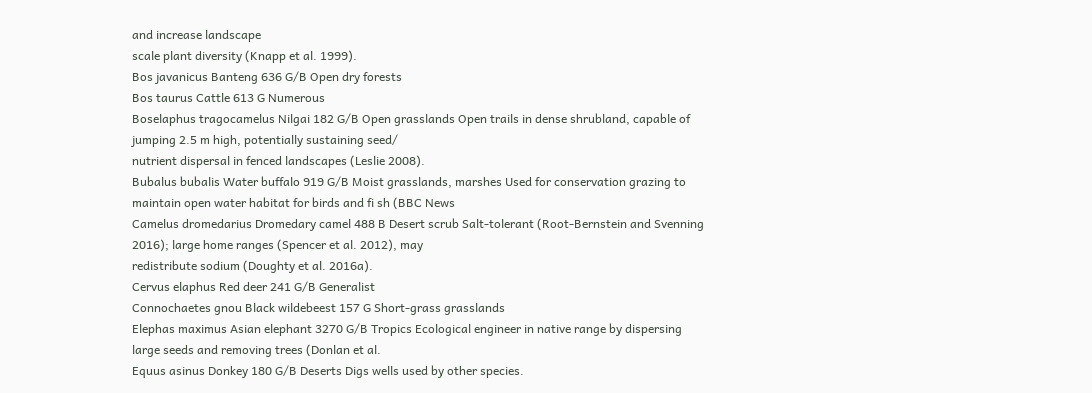and increase landscape
scale plant diversity (Knapp et al. 1999).
Bos javanicus Banteng 636 G/B Open dry forests
Bos taurus Cattle 613 G Numerous
Boselaphus tragocamelus Nilgai 182 G/B Open grasslands Open trails in dense shrubland, capable of jumping 2.5 m high, potentially sustaining seed/
nutrient dispersal in fenced landscapes (Leslie 2008).
Bubalus bubalis Water buffalo 919 G/B Moist grasslands, marshes Used for conservation grazing to maintain open water habitat for birds and fi sh (BBC News
Camelus dromedarius Dromedary camel 488 B Desert scrub Salt-tolerant (Root-Bernstein and Svenning 2016); large home ranges (Spencer et al. 2012), may
redistribute sodium (Doughty et al. 2016a).
Cervus elaphus Red deer 241 G/B Generalist
Connochaetes gnou Black wildebeest 157 G Short-grass grasslands
Elephas maximus Asian elephant 3270 G/B Tropics Ecological engineer in native range by dispersing large seeds and removing trees (Donlan et al.
Equus asinus Donkey 180 G/B Deserts Digs wells used by other species.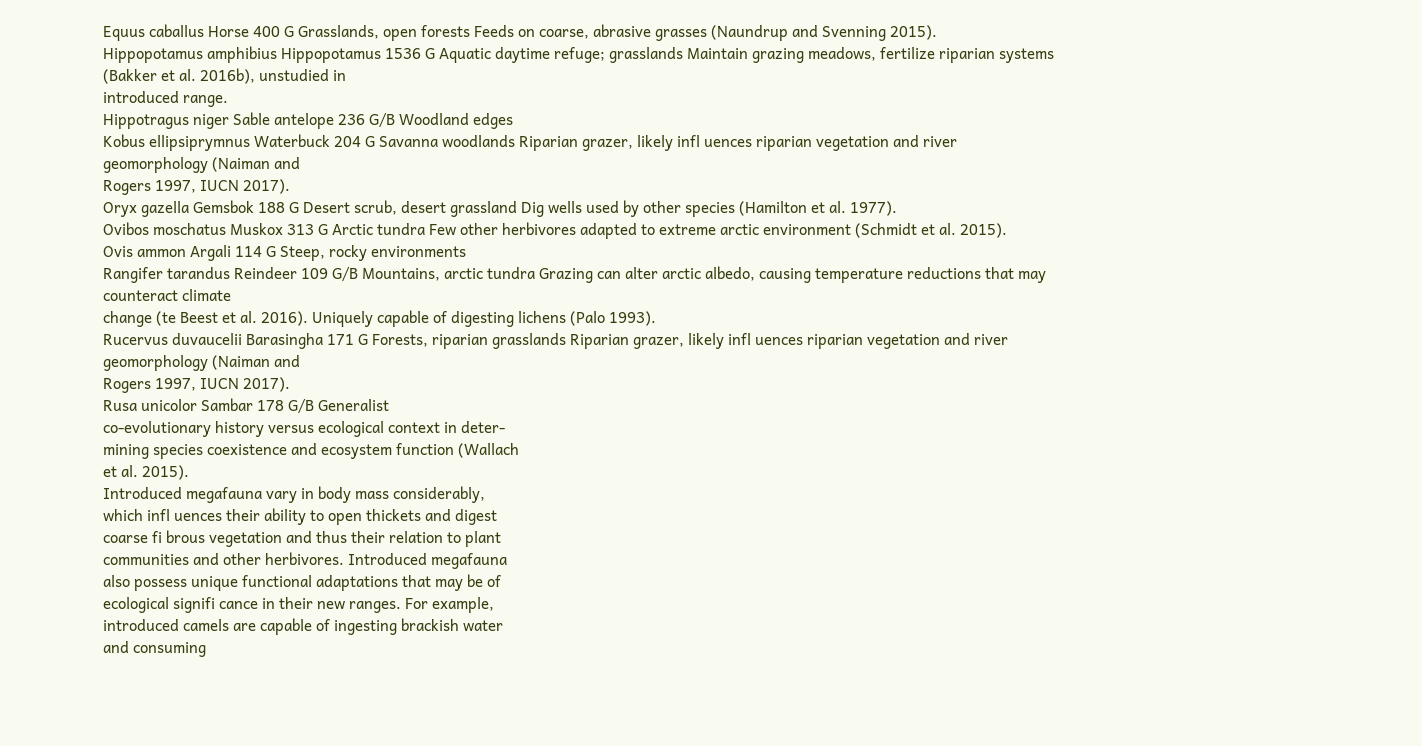Equus caballus Horse 400 G Grasslands, open forests Feeds on coarse, abrasive grasses (Naundrup and Svenning 2015).
Hippopotamus amphibius Hippopotamus 1536 G Aquatic daytime refuge; grasslands Maintain grazing meadows, fertilize riparian systems (Bakker et al. 2016b), unstudied in
introduced range.
Hippotragus niger Sable antelope 236 G/B Woodland edges
Kobus ellipsiprymnus Waterbuck 204 G Savanna woodlands Riparian grazer, likely infl uences riparian vegetation and river geomorphology (Naiman and
Rogers 1997, IUCN 2017).
Oryx gazella Gemsbok 188 G Desert scrub, desert grassland Dig wells used by other species (Hamilton et al. 1977).
Ovibos moschatus Muskox 313 G Arctic tundra Few other herbivores adapted to extreme arctic environment (Schmidt et al. 2015).
Ovis ammon Argali 114 G Steep, rocky environments
Rangifer tarandus Reindeer 109 G/B Mountains, arctic tundra Grazing can alter arctic albedo, causing temperature reductions that may counteract climate
change (te Beest et al. 2016). Uniquely capable of digesting lichens (Palo 1993).
Rucervus duvaucelii Barasingha 171 G Forests, riparian grasslands Riparian grazer, likely infl uences riparian vegetation and river geomorphology (Naiman and
Rogers 1997, IUCN 2017).
Rusa unicolor Sambar 178 G/B Generalist
co-evolutionary history versus ecological context in deter-
mining species coexistence and ecosystem function (Wallach
et al. 2015).
Introduced megafauna vary in body mass considerably,
which infl uences their ability to open thickets and digest
coarse fi brous vegetation and thus their relation to plant
communities and other herbivores. Introduced megafauna
also possess unique functional adaptations that may be of
ecological signifi cance in their new ranges. For example,
introduced camels are capable of ingesting brackish water
and consuming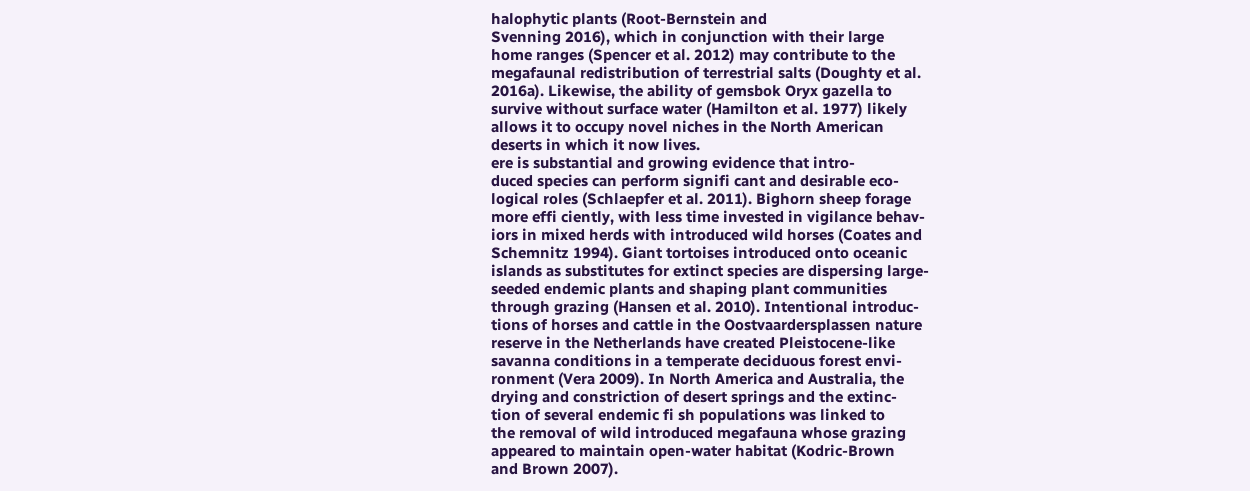halophytic plants (Root-Bernstein and
Svenning 2016), which in conjunction with their large
home ranges (Spencer et al. 2012) may contribute to the
megafaunal redistribution of terrestrial salts (Doughty et al.
2016a). Likewise, the ability of gemsbok Oryx gazella to
survive without surface water (Hamilton et al. 1977) likely
allows it to occupy novel niches in the North American
deserts in which it now lives.
ere is substantial and growing evidence that intro-
duced species can perform signifi cant and desirable eco-
logical roles (Schlaepfer et al. 2011). Bighorn sheep forage
more effi ciently, with less time invested in vigilance behav-
iors in mixed herds with introduced wild horses (Coates and
Schemnitz 1994). Giant tortoises introduced onto oceanic
islands as substitutes for extinct species are dispersing large-
seeded endemic plants and shaping plant communities
through grazing (Hansen et al. 2010). Intentional introduc-
tions of horses and cattle in the Oostvaardersplassen nature
reserve in the Netherlands have created Pleistocene-like
savanna conditions in a temperate deciduous forest envi-
ronment (Vera 2009). In North America and Australia, the
drying and constriction of desert springs and the extinc-
tion of several endemic fi sh populations was linked to
the removal of wild introduced megafauna whose grazing
appeared to maintain open-water habitat (Kodric-Brown
and Brown 2007).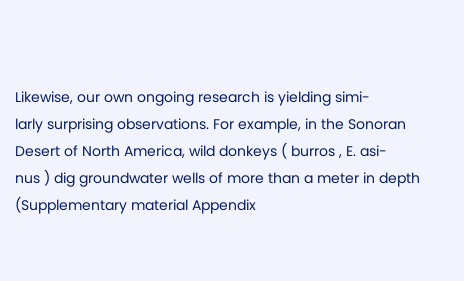Likewise, our own ongoing research is yielding simi-
larly surprising observations. For example, in the Sonoran
Desert of North America, wild donkeys ( burros , E. asi-
nus ) dig groundwater wells of more than a meter in depth
(Supplementary material Appendix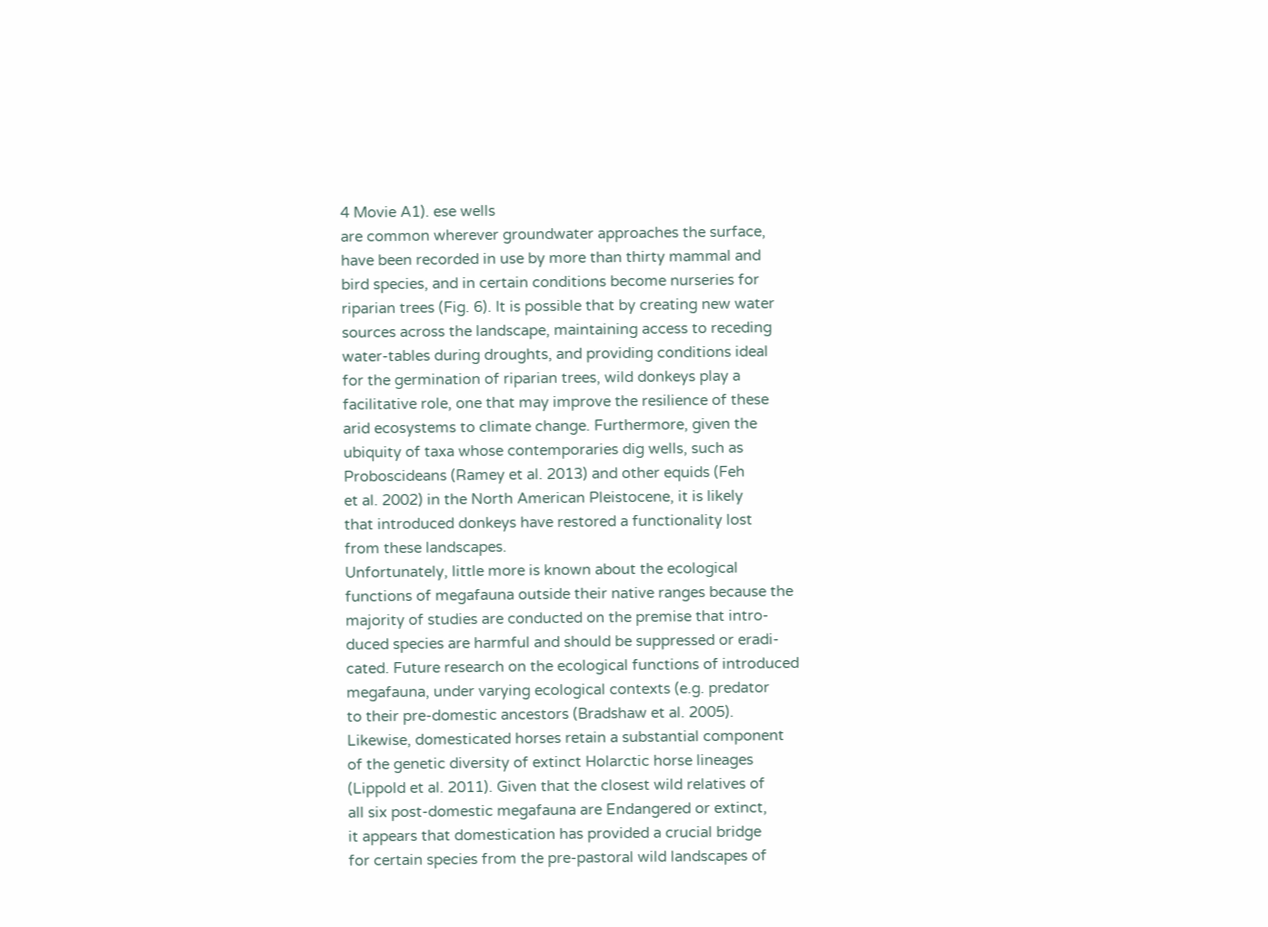4 Movie A1). ese wells
are common wherever groundwater approaches the surface,
have been recorded in use by more than thirty mammal and
bird species, and in certain conditions become nurseries for
riparian trees (Fig. 6). It is possible that by creating new water
sources across the landscape, maintaining access to receding
water-tables during droughts, and providing conditions ideal
for the germination of riparian trees, wild donkeys play a
facilitative role, one that may improve the resilience of these
arid ecosystems to climate change. Furthermore, given the
ubiquity of taxa whose contemporaries dig wells, such as
Proboscideans (Ramey et al. 2013) and other equids (Feh
et al. 2002) in the North American Pleistocene, it is likely
that introduced donkeys have restored a functionality lost
from these landscapes.
Unfortunately, little more is known about the ecological
functions of megafauna outside their native ranges because the
majority of studies are conducted on the premise that intro-
duced species are harmful and should be suppressed or eradi-
cated. Future research on the ecological functions of introduced
megafauna, under varying ecological contexts (e.g. predator
to their pre-domestic ancestors (Bradshaw et al. 2005).
Likewise, domesticated horses retain a substantial component
of the genetic diversity of extinct Holarctic horse lineages
(Lippold et al. 2011). Given that the closest wild relatives of
all six post-domestic megafauna are Endangered or extinct,
it appears that domestication has provided a crucial bridge
for certain species from the pre-pastoral wild landscapes of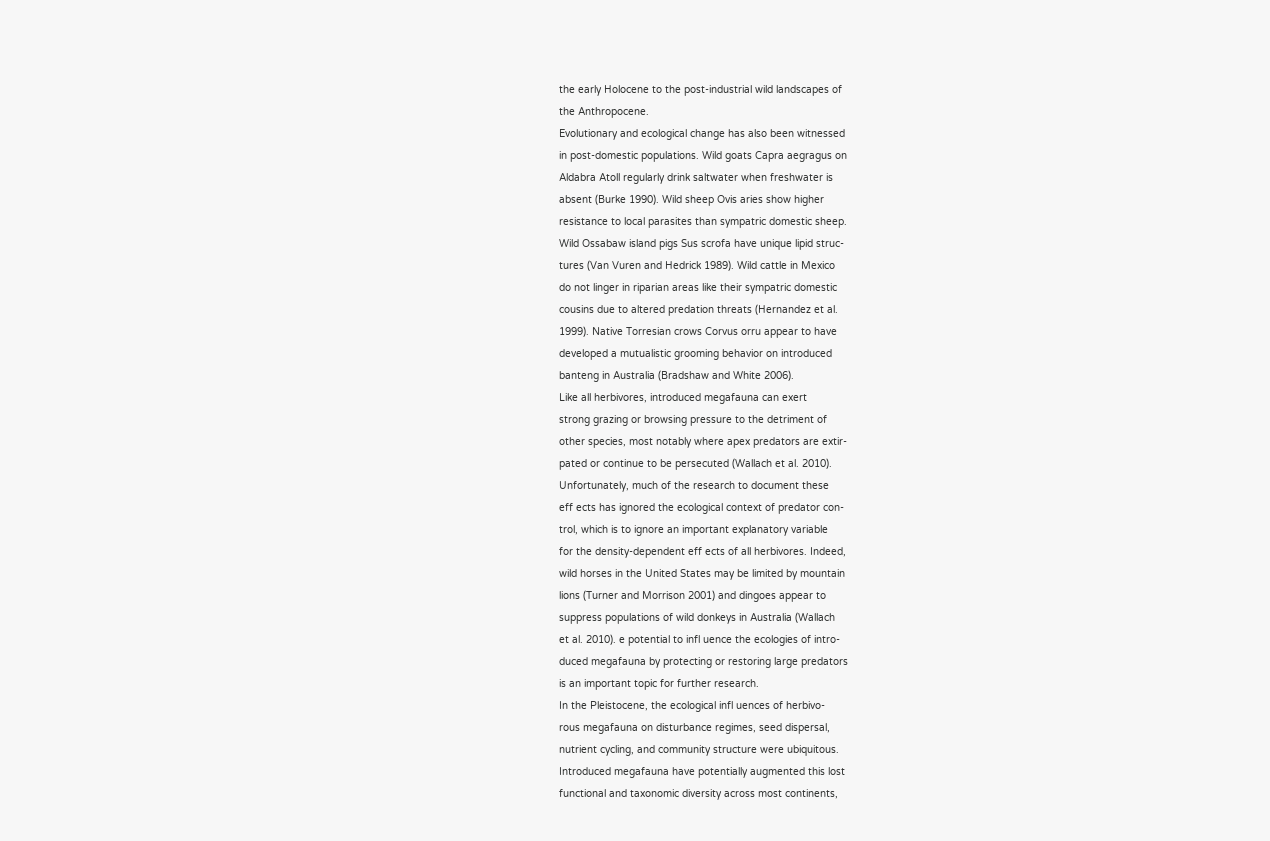the early Holocene to the post-industrial wild landscapes of
the Anthropocene.
Evolutionary and ecological change has also been witnessed
in post-domestic populations. Wild goats Capra aegragus on
Aldabra Atoll regularly drink saltwater when freshwater is
absent (Burke 1990). Wild sheep Ovis aries show higher
resistance to local parasites than sympatric domestic sheep.
Wild Ossabaw island pigs Sus scrofa have unique lipid struc-
tures (Van Vuren and Hedrick 1989). Wild cattle in Mexico
do not linger in riparian areas like their sympatric domestic
cousins due to altered predation threats (Hernandez et al.
1999). Native Torresian crows Corvus orru appear to have
developed a mutualistic grooming behavior on introduced
banteng in Australia (Bradshaw and White 2006).
Like all herbivores, introduced megafauna can exert
strong grazing or browsing pressure to the detriment of
other species, most notably where apex predators are extir-
pated or continue to be persecuted (Wallach et al. 2010).
Unfortunately, much of the research to document these
eff ects has ignored the ecological context of predator con-
trol, which is to ignore an important explanatory variable
for the density-dependent eff ects of all herbivores. Indeed,
wild horses in the United States may be limited by mountain
lions (Turner and Morrison 2001) and dingoes appear to
suppress populations of wild donkeys in Australia (Wallach
et al. 2010). e potential to infl uence the ecologies of intro-
duced megafauna by protecting or restoring large predators
is an important topic for further research.
In the Pleistocene, the ecological infl uences of herbivo-
rous megafauna on disturbance regimes, seed dispersal,
nutrient cycling, and community structure were ubiquitous.
Introduced megafauna have potentially augmented this lost
functional and taxonomic diversity across most continents,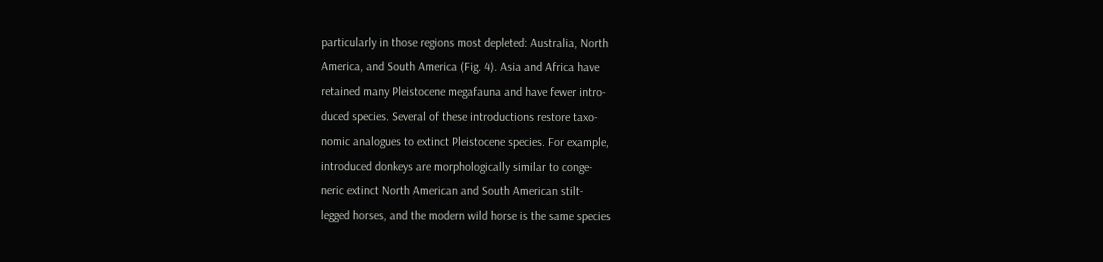particularly in those regions most depleted: Australia, North
America, and South America (Fig. 4). Asia and Africa have
retained many Pleistocene megafauna and have fewer intro-
duced species. Several of these introductions restore taxo-
nomic analogues to extinct Pleistocene species. For example,
introduced donkeys are morphologically similar to conge-
neric extinct North American and South American stilt-
legged horses, and the modern wild horse is the same species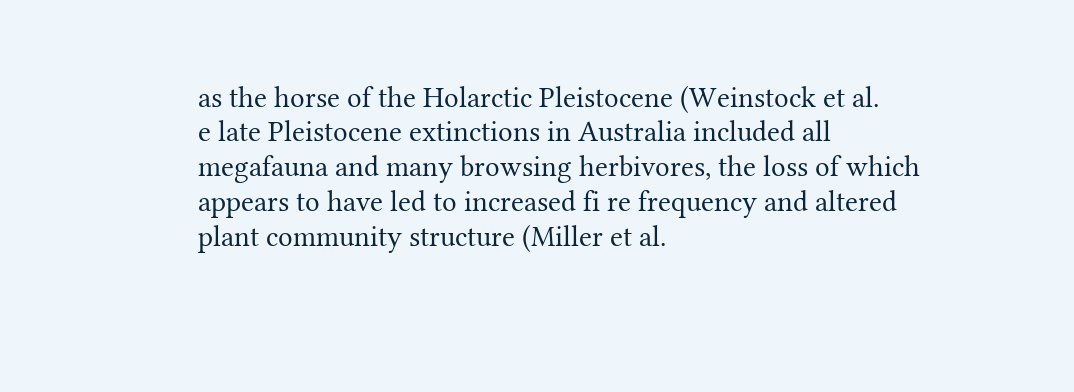as the horse of the Holarctic Pleistocene (Weinstock et al.
e late Pleistocene extinctions in Australia included all
megafauna and many browsing herbivores, the loss of which
appears to have led to increased fi re frequency and altered
plant community structure (Miller et al.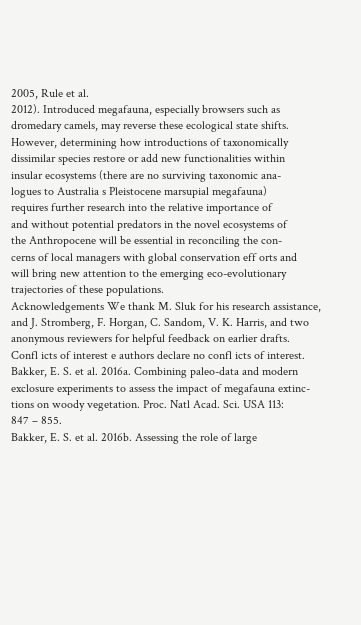2005, Rule et al.
2012). Introduced megafauna, especially browsers such as
dromedary camels, may reverse these ecological state shifts.
However, determining how introductions of taxonomically
dissimilar species restore or add new functionalities within
insular ecosystems (there are no surviving taxonomic ana-
logues to Australia s Pleistocene marsupial megafauna)
requires further research into the relative importance of
and without potential predators in the novel ecosystems of
the Anthropocene will be essential in reconciling the con-
cerns of local managers with global conservation eff orts and
will bring new attention to the emerging eco-evolutionary
trajectories of these populations.
Acknowledgements We thank M. Sluk for his research assistance,
and J. Stromberg, F. Horgan, C. Sandom, V. K. Harris, and two
anonymous reviewers for helpful feedback on earlier drafts.
Confl icts of interest e authors declare no confl icts of interest.
Bakker, E. S. et al. 2016a. Combining paleo-data and modern
exclosure experiments to assess the impact of megafauna extinc-
tions on woody vegetation. Proc. Natl Acad. Sci. USA 113:
847 – 855.
Bakker, E. S. et al. 2016b. Assessing the role of large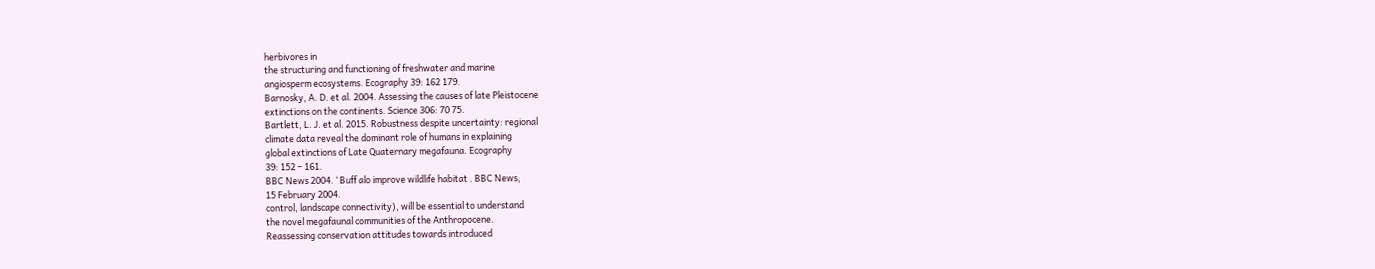herbivores in
the structuring and functioning of freshwater and marine
angiosperm ecosystems. Ecography 39: 162 179.
Barnosky, A. D. et al. 2004. Assessing the causes of late Pleistocene
extinctions on the continents. Science 306: 70 75.
Bartlett, L. J. et al. 2015. Robustness despite uncertainty: regional
climate data reveal the dominant role of humans in explaining
global extinctions of Late Quaternary megafauna. Ecography
39: 152 – 161.
BBC News 2004. ‘ Buff alo improve wildlife habitat . BBC News,
15 February 2004.
control, landscape connectivity), will be essential to understand
the novel megafaunal communities of the Anthropocene.
Reassessing conservation attitudes towards introduced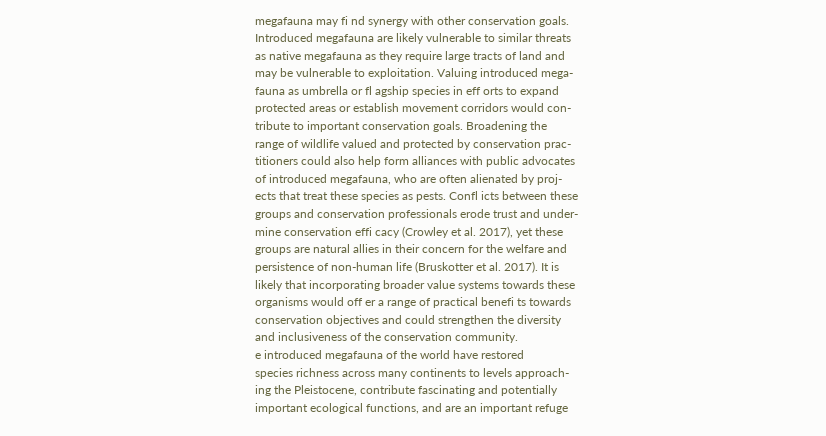megafauna may fi nd synergy with other conservation goals.
Introduced megafauna are likely vulnerable to similar threats
as native megafauna as they require large tracts of land and
may be vulnerable to exploitation. Valuing introduced mega-
fauna as umbrella or fl agship species in eff orts to expand
protected areas or establish movement corridors would con-
tribute to important conservation goals. Broadening the
range of wildlife valued and protected by conservation prac-
titioners could also help form alliances with public advocates
of introduced megafauna, who are often alienated by proj-
ects that treat these species as pests. Confl icts between these
groups and conservation professionals erode trust and under-
mine conservation effi cacy (Crowley et al. 2017), yet these
groups are natural allies in their concern for the welfare and
persistence of non-human life (Bruskotter et al. 2017). It is
likely that incorporating broader value systems towards these
organisms would off er a range of practical benefi ts towards
conservation objectives and could strengthen the diversity
and inclusiveness of the conservation community.
e introduced megafauna of the world have restored
species richness across many continents to levels approach-
ing the Pleistocene, contribute fascinating and potentially
important ecological functions, and are an important refuge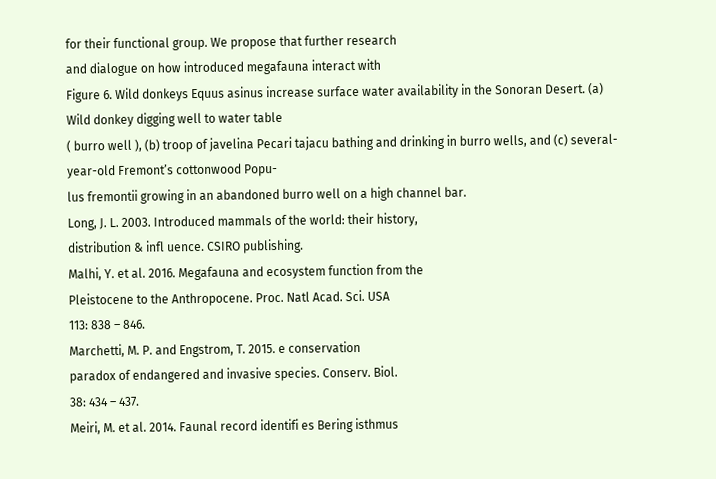for their functional group. We propose that further research
and dialogue on how introduced megafauna interact with
Figure 6. Wild donkeys Equus asinus increase surface water availability in the Sonoran Desert. (a) Wild donkey digging well to water table
( burro well ), (b) troop of javelina Pecari tajacu bathing and drinking in burro wells, and (c) several-year-old Fremont’s cottonwood Popu-
lus fremontii growing in an abandoned burro well on a high channel bar.
Long, J. L. 2003. Introduced mammals of the world: their history,
distribution & infl uence. CSIRO publishing.
Malhi, Y. et al. 2016. Megafauna and ecosystem function from the
Pleistocene to the Anthropocene. Proc. Natl Acad. Sci. USA
113: 838 – 846.
Marchetti, M. P. and Engstrom, T. 2015. e conservation
paradox of endangered and invasive species. Conserv. Biol.
38: 434 – 437.
Meiri, M. et al. 2014. Faunal record identifi es Bering isthmus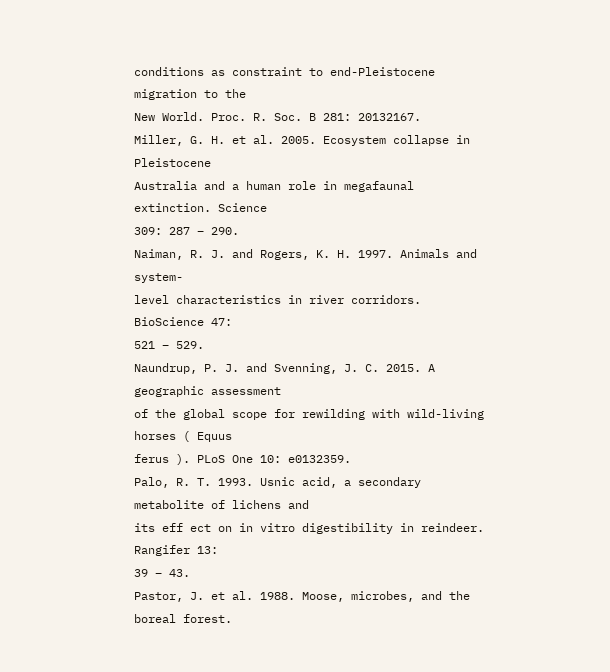conditions as constraint to end-Pleistocene migration to the
New World. Proc. R. Soc. B 281: 20132167.
Miller, G. H. et al. 2005. Ecosystem collapse in Pleistocene
Australia and a human role in megafaunal extinction. Science
309: 287 – 290.
Naiman, R. J. and Rogers, K. H. 1997. Animals and system-
level characteristics in river corridors. BioScience 47:
521 – 529.
Naundrup, P. J. and Svenning, J. C. 2015. A geographic assessment
of the global scope for rewilding with wild-living horses ( Equus
ferus ). PLoS One 10: e0132359.
Palo, R. T. 1993. Usnic acid, a secondary metabolite of lichens and
its eff ect on in vitro digestibility in reindeer. Rangifer 13:
39 – 43.
Pastor, J. et al. 1988. Moose, microbes, and the boreal forest.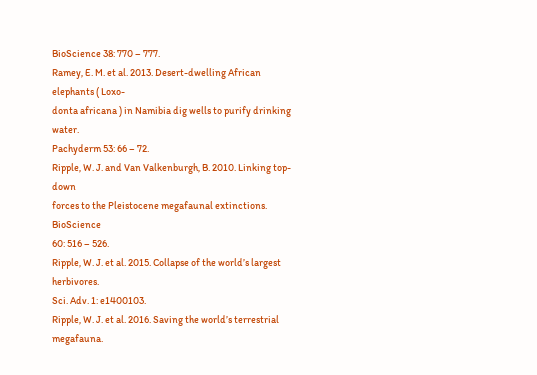BioScience 38: 770 – 777.
Ramey, E. M. et al. 2013. Desert-dwelling African elephants ( Loxo-
donta africana ) in Namibia dig wells to purify drinking water.
Pachyderm 53: 66 – 72.
Ripple, W. J. and Van Valkenburgh, B. 2010. Linking top-down
forces to the Pleistocene megafaunal extinctions. BioScience
60: 516 – 526.
Ripple, W. J. et al. 2015. Collapse of the world’s largest herbivores.
Sci. Adv. 1: e1400103.
Ripple, W. J. et al. 2016. Saving the world’s terrestrial megafauna.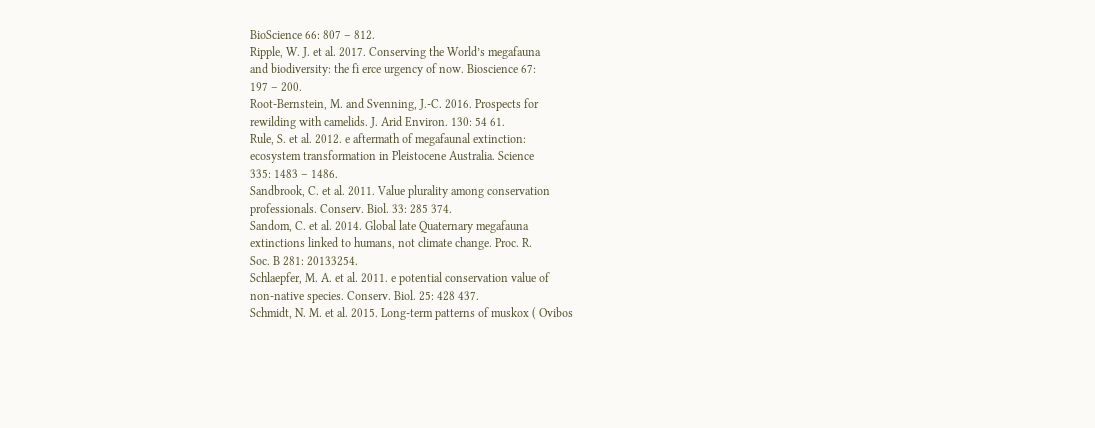BioScience 66: 807 – 812.
Ripple, W. J. et al. 2017. Conserving the World’s megafauna
and biodiversity: the fi erce urgency of now. Bioscience 67:
197 – 200.
Root-Bernstein, M. and Svenning, J.-C. 2016. Prospects for
rewilding with camelids. J. Arid Environ. 130: 54 61.
Rule, S. et al. 2012. e aftermath of megafaunal extinction:
ecosystem transformation in Pleistocene Australia. Science
335: 1483 – 1486.
Sandbrook, C. et al. 2011. Value plurality among conservation
professionals. Conserv. Biol. 33: 285 374.
Sandom, C. et al. 2014. Global late Quaternary megafauna
extinctions linked to humans, not climate change. Proc. R.
Soc. B 281: 20133254.
Schlaepfer, M. A. et al. 2011. e potential conservation value of
non-native species. Conserv. Biol. 25: 428 437.
Schmidt, N. M. et al. 2015. Long-term patterns of muskox ( Ovibos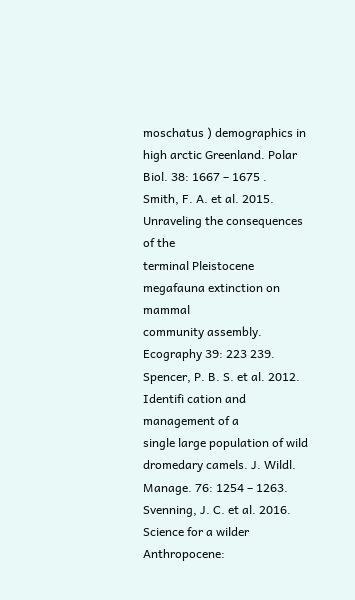moschatus ) demographics in high arctic Greenland. Polar
Biol. 38: 1667 – 1675 .
Smith, F. A. et al. 2015. Unraveling the consequences of the
terminal Pleistocene megafauna extinction on mammal
community assembly. Ecography 39: 223 239.
Spencer, P. B. S. et al. 2012. Identifi cation and management of a
single large population of wild dromedary camels. J. Wildl.
Manage. 76: 1254 – 1263.
Svenning, J. C. et al. 2016. Science for a wilder Anthropocene: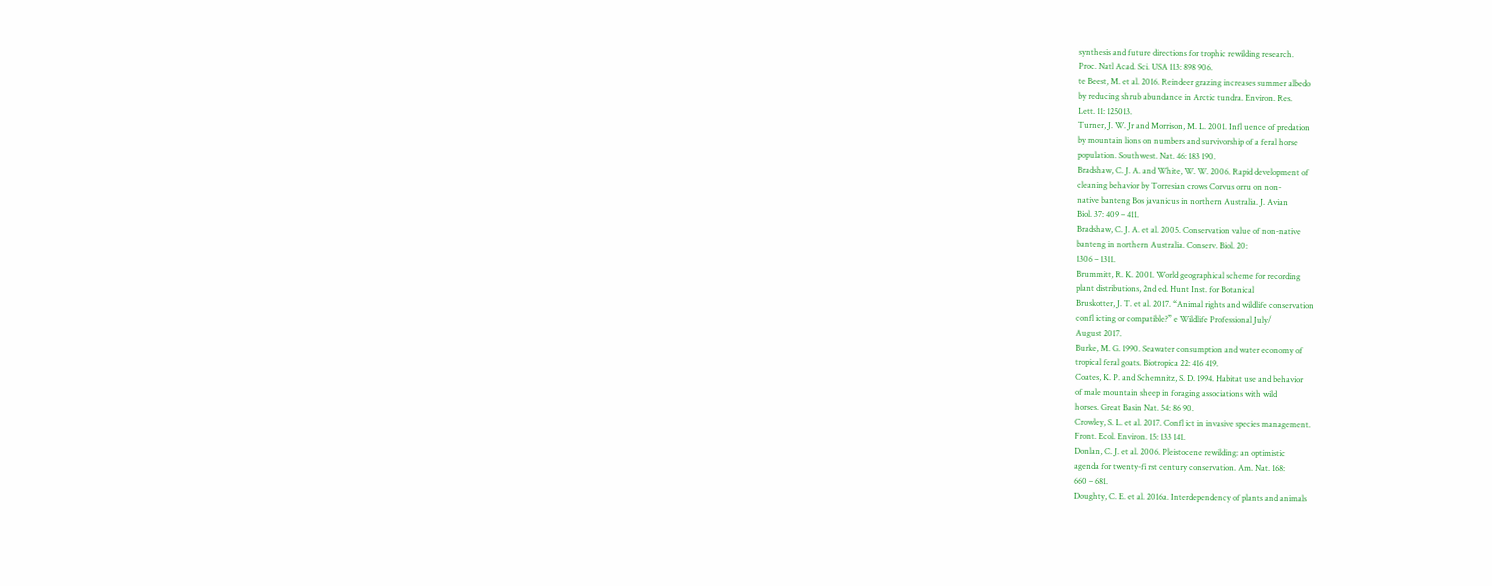synthesis and future directions for trophic rewilding research.
Proc. Natl Acad. Sci. USA 113: 898 906.
te Beest, M. et al. 2016. Reindeer grazing increases summer albedo
by reducing shrub abundance in Arctic tundra. Environ. Res.
Lett. 11: 125013.
Turner, J. W. Jr and Morrison, M. L. 2001. Infl uence of predation
by mountain lions on numbers and survivorship of a feral horse
population. Southwest. Nat. 46: 183 190.
Bradshaw, C. J. A. and White, W. W. 2006. Rapid development of
cleaning behavior by Torresian crows Corvus orru on non-
native banteng Bos javanicus in northern Australia. J. Avian
Biol. 37: 409 – 411.
Bradshaw, C. J. A. et al. 2005. Conservation value of non-native
banteng in northern Australia. Conserv. Biol. 20:
1306 – 1311.
Brummitt, R. K. 2001. World geographical scheme for recording
plant distributions, 2nd ed. Hunt Inst. for Botanical
Bruskotter, J. T. et al. 2017. “Animal rights and wildlife conservation
confl icting or compatible?” e Wildlife Professional July/
August 2017.
Burke, M. G. 1990. Seawater consumption and water economy of
tropical feral goats. Biotropica 22: 416 419.
Coates, K. P. and Schemnitz, S. D. 1994. Habitat use and behavior
of male mountain sheep in foraging associations with wild
horses. Great Basin Nat. 54: 86 90.
Crowley, S. L. et al. 2017. Confl ict in invasive species management.
Front. Ecol. Environ. 15: 133 141.
Donlan, C. J. et al. 2006. Pleistocene rewilding: an optimistic
agenda for twenty-fi rst century conservation. Am. Nat. 168:
660 – 681.
Doughty, C. E. et al. 2016a. Interdependency of plants and animals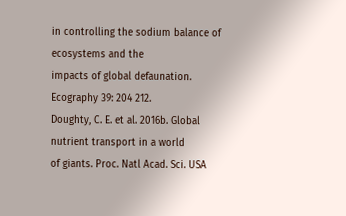in controlling the sodium balance of ecosystems and the
impacts of global defaunation. Ecography 39: 204 212.
Doughty, C. E. et al. 2016b. Global nutrient transport in a world
of giants. Proc. Natl Acad. Sci. USA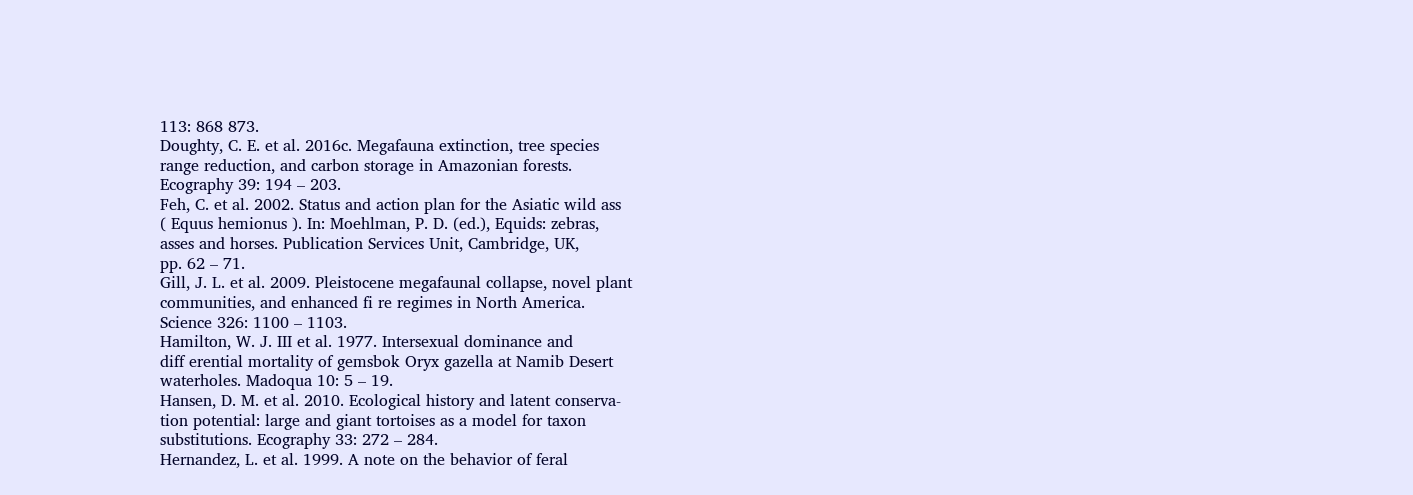113: 868 873.
Doughty, C. E. et al. 2016c. Megafauna extinction, tree species
range reduction, and carbon storage in Amazonian forests.
Ecography 39: 194 – 203.
Feh, C. et al. 2002. Status and action plan for the Asiatic wild ass
( Equus hemionus ). In: Moehlman, P. D. (ed.), Equids: zebras,
asses and horses. Publication Services Unit, Cambridge, UK,
pp. 62 – 71.
Gill, J. L. et al. 2009. Pleistocene megafaunal collapse, novel plant
communities, and enhanced fi re regimes in North America.
Science 326: 1100 – 1103.
Hamilton, W. J. III et al. 1977. Intersexual dominance and
diff erential mortality of gemsbok Oryx gazella at Namib Desert
waterholes. Madoqua 10: 5 – 19.
Hansen, D. M. et al. 2010. Ecological history and latent conserva-
tion potential: large and giant tortoises as a model for taxon
substitutions. Ecography 33: 272 – 284.
Hernandez, L. et al. 1999. A note on the behavior of feral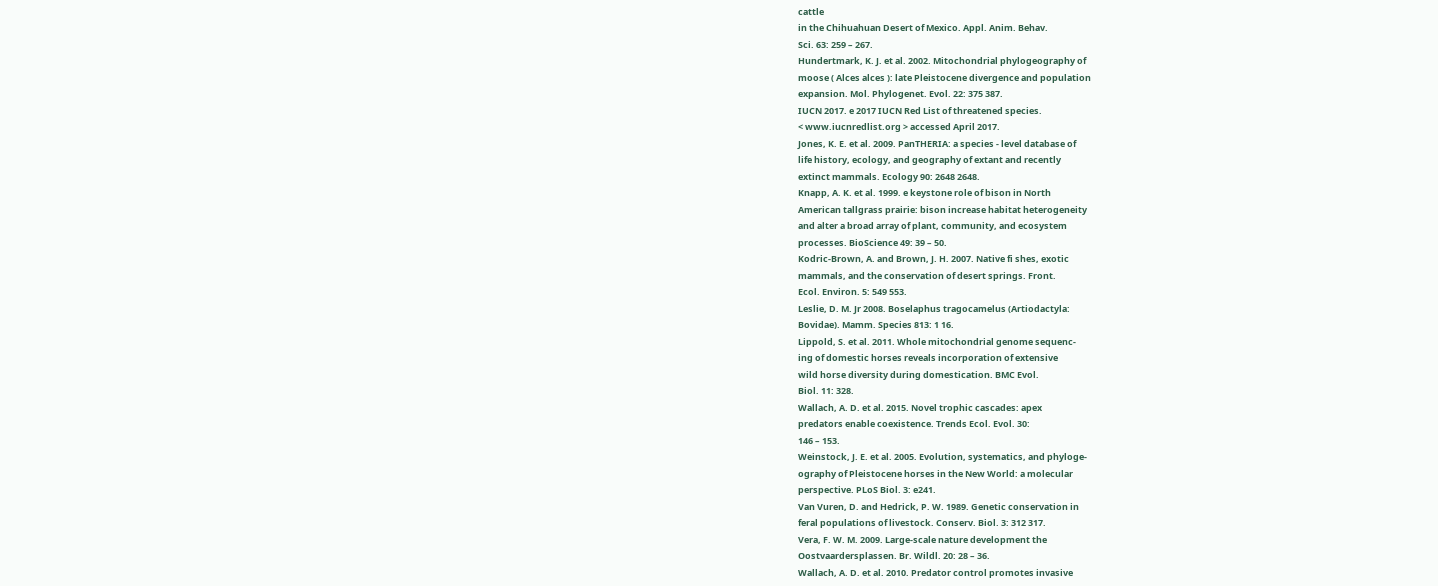cattle
in the Chihuahuan Desert of Mexico. Appl. Anim. Behav.
Sci. 63: 259 – 267.
Hundertmark, K. J. et al. 2002. Mitochondrial phylogeography of
moose ( Alces alces ): late Pleistocene divergence and population
expansion. Mol. Phylogenet. Evol. 22: 375 387.
IUCN 2017. e 2017 IUCN Red List of threatened species.
< www.iucnredlist.org > accessed April 2017.
Jones, K. E. et al. 2009. PanTHERIA: a species - level database of
life history, ecology, and geography of extant and recently
extinct mammals. Ecology 90: 2648 2648.
Knapp, A. K. et al. 1999. e keystone role of bison in North
American tallgrass prairie: bison increase habitat heterogeneity
and alter a broad array of plant, community, and ecosystem
processes. BioScience 49: 39 – 50.
Kodric-Brown, A. and Brown, J. H. 2007. Native fi shes, exotic
mammals, and the conservation of desert springs. Front.
Ecol. Environ. 5: 549 553.
Leslie, D. M. Jr 2008. Boselaphus tragocamelus (Artiodactyla:
Bovidae). Mamm. Species 813: 1 16.
Lippold, S. et al. 2011. Whole mitochondrial genome sequenc-
ing of domestic horses reveals incorporation of extensive
wild horse diversity during domestication. BMC Evol.
Biol. 11: 328.
Wallach, A. D. et al. 2015. Novel trophic cascades: apex
predators enable coexistence. Trends Ecol. Evol. 30:
146 – 153.
Weinstock, J. E. et al. 2005. Evolution, systematics, and phyloge-
ography of Pleistocene horses in the New World: a molecular
perspective. PLoS Biol. 3: e241.
Van Vuren, D. and Hedrick, P. W. 1989. Genetic conservation in
feral populations of livestock. Conserv. Biol. 3: 312 317.
Vera, F. W. M. 2009. Large-scale nature development the
Oostvaardersplassen. Br. Wildl. 20: 28 – 36.
Wallach, A. D. et al. 2010. Predator control promotes invasive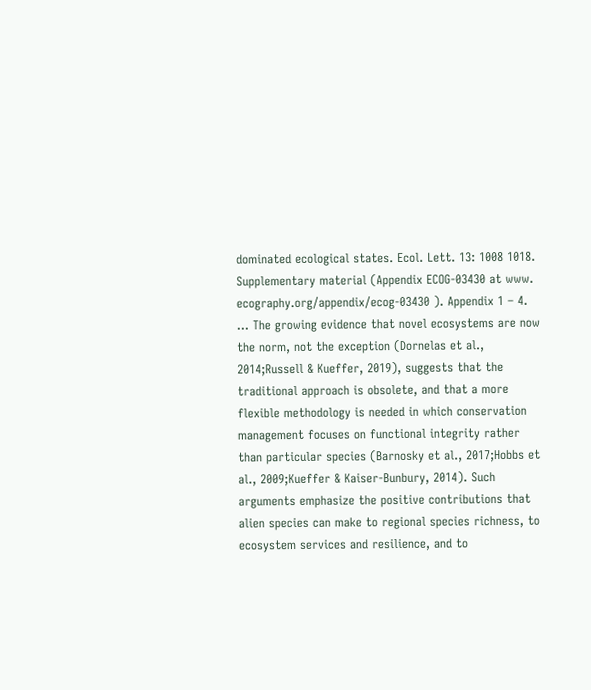dominated ecological states. Ecol. Lett. 13: 1008 1018.
Supplementary material (Appendix ECOG-03430 at www.
ecography.org/appendix/ecog-03430 ). Appendix 1 – 4.
... The growing evidence that novel ecosystems are now the norm, not the exception (Dornelas et al., 2014;Russell & Kueffer, 2019), suggests that the traditional approach is obsolete, and that a more flexible methodology is needed in which conservation management focuses on functional integrity rather than particular species (Barnosky et al., 2017;Hobbs et al., 2009;Kueffer & Kaiser-Bunbury, 2014). Such arguments emphasize the positive contributions that alien species can make to regional species richness, to ecosystem services and resilience, and to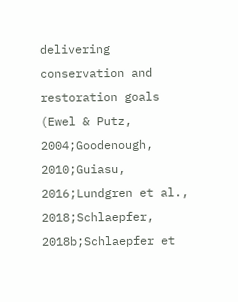delivering conservation and restoration goals (Ewel & Putz, 2004;Goodenough, 2010;Guiasu, 2016;Lundgren et al., 2018;Schlaepfer, 2018b;Schlaepfer et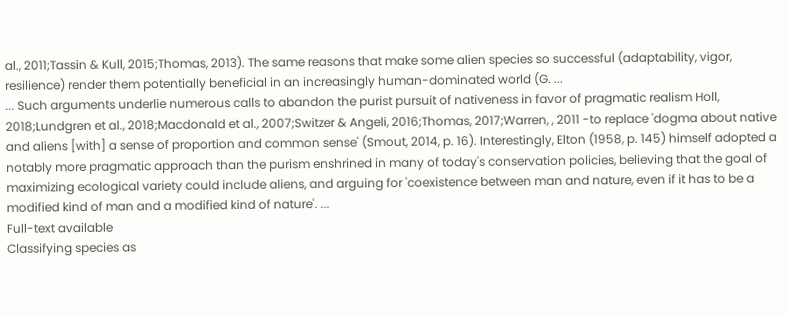al., 2011;Tassin & Kull, 2015;Thomas, 2013). The same reasons that make some alien species so successful (adaptability, vigor, resilience) render them potentially beneficial in an increasingly human-dominated world (G. ...
... Such arguments underlie numerous calls to abandon the purist pursuit of nativeness in favor of pragmatic realism Holl, 2018;Lundgren et al., 2018;Macdonald et al., 2007;Switzer & Angeli, 2016;Thomas, 2017;Warren, , 2011 -to replace 'dogma about native and aliens [with] a sense of proportion and common sense' (Smout, 2014, p. 16). Interestingly, Elton (1958, p. 145) himself adopted a notably more pragmatic approach than the purism enshrined in many of today's conservation policies, believing that the goal of maximizing ecological variety could include aliens, and arguing for 'coexistence between man and nature, even if it has to be a modified kind of man and a modified kind of nature'. ...
Full-text available
Classifying species as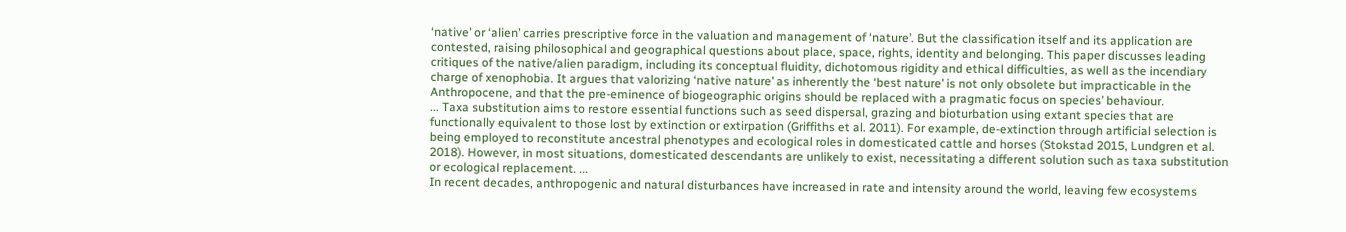‘native’ or ‘alien’ carries prescriptive force in the valuation and management of ‘nature’. But the classification itself and its application are contested, raising philosophical and geographical questions about place, space, rights, identity and belonging. This paper discusses leading critiques of the native/alien paradigm, including its conceptual fluidity, dichotomous rigidity and ethical difficulties, as well as the incendiary charge of xenophobia. It argues that valorizing ‘native nature’ as inherently the ‘best nature’ is not only obsolete but impracticable in the Anthropocene, and that the pre-eminence of biogeographic origins should be replaced with a pragmatic focus on species’ behaviour.
... Taxa substitution aims to restore essential functions such as seed dispersal, grazing and bioturbation using extant species that are functionally equivalent to those lost by extinction or extirpation (Griffiths et al. 2011). For example, de-extinction through artificial selection is being employed to reconstitute ancestral phenotypes and ecological roles in domesticated cattle and horses (Stokstad 2015, Lundgren et al. 2018). However, in most situations, domesticated descendants are unlikely to exist, necessitating a different solution such as taxa substitution or ecological replacement. ...
In recent decades, anthropogenic and natural disturbances have increased in rate and intensity around the world, leaving few ecosystems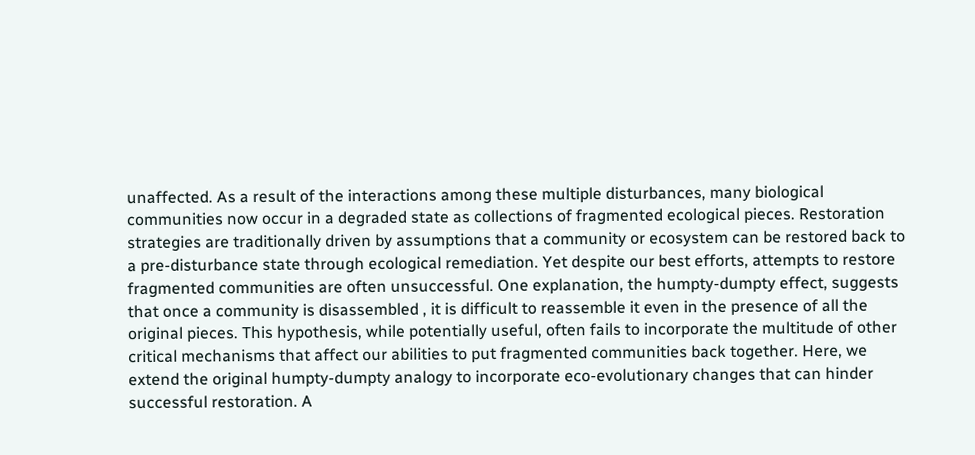unaffected. As a result of the interactions among these multiple disturbances, many biological communities now occur in a degraded state as collections of fragmented ecological pieces. Restoration strategies are traditionally driven by assumptions that a community or ecosystem can be restored back to a pre-disturbance state through ecological remediation. Yet despite our best efforts, attempts to restore fragmented communities are often unsuccessful. One explanation, the humpty-dumpty effect, suggests that once a community is disassembled , it is difficult to reassemble it even in the presence of all the original pieces. This hypothesis, while potentially useful, often fails to incorporate the multitude of other critical mechanisms that affect our abilities to put fragmented communities back together. Here, we extend the original humpty-dumpty analogy to incorporate eco-evolutionary changes that can hinder successful restoration. A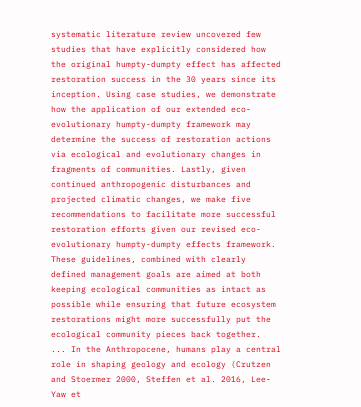systematic literature review uncovered few studies that have explicitly considered how the original humpty-dumpty effect has affected restoration success in the 30 years since its inception. Using case studies, we demonstrate how the application of our extended eco-evolutionary humpty-dumpty framework may determine the success of restoration actions via ecological and evolutionary changes in fragments of communities. Lastly, given continued anthropogenic disturbances and projected climatic changes, we make five recommendations to facilitate more successful restoration efforts given our revised eco-evolutionary humpty-dumpty effects framework. These guidelines, combined with clearly defined management goals are aimed at both keeping ecological communities as intact as possible while ensuring that future ecosystem restorations might more successfully put the ecological community pieces back together.
... In the Anthropocene, humans play a central role in shaping geology and ecology (Crutzen and Stoermer 2000, Steffen et al. 2016, Lee-Yaw et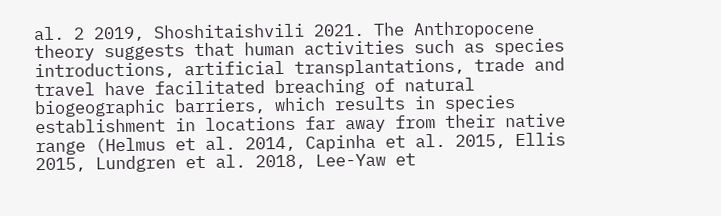al. 2 2019, Shoshitaishvili 2021. The Anthropocene theory suggests that human activities such as species introductions, artificial transplantations, trade and travel have facilitated breaching of natural biogeographic barriers, which results in species establishment in locations far away from their native range (Helmus et al. 2014, Capinha et al. 2015, Ellis 2015, Lundgren et al. 2018, Lee-Yaw et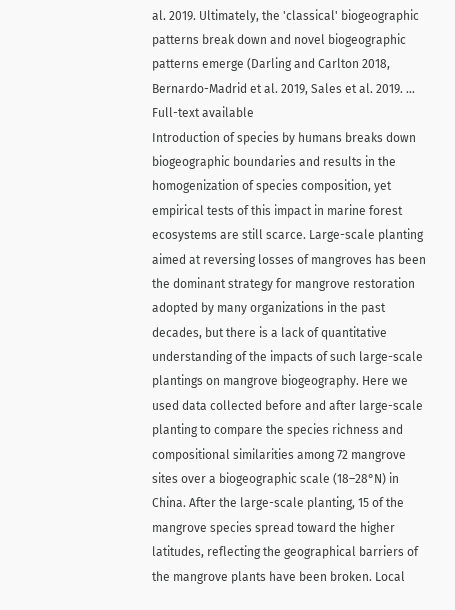al. 2019. Ultimately, the 'classical' biogeographic patterns break down and novel biogeographic patterns emerge (Darling and Carlton 2018, Bernardo-Madrid et al. 2019, Sales et al. 2019. ...
Full-text available
Introduction of species by humans breaks down biogeographic boundaries and results in the homogenization of species composition, yet empirical tests of this impact in marine forest ecosystems are still scarce. Large-scale planting aimed at reversing losses of mangroves has been the dominant strategy for mangrove restoration adopted by many organizations in the past decades, but there is a lack of quantitative understanding of the impacts of such large-scale plantings on mangrove biogeography. Here we used data collected before and after large-scale planting to compare the species richness and compositional similarities among 72 mangrove sites over a biogeographic scale (18–28°N) in China. After the large-scale planting, 15 of the mangrove species spread toward the higher latitudes, reflecting the geographical barriers of the mangrove plants have been broken. Local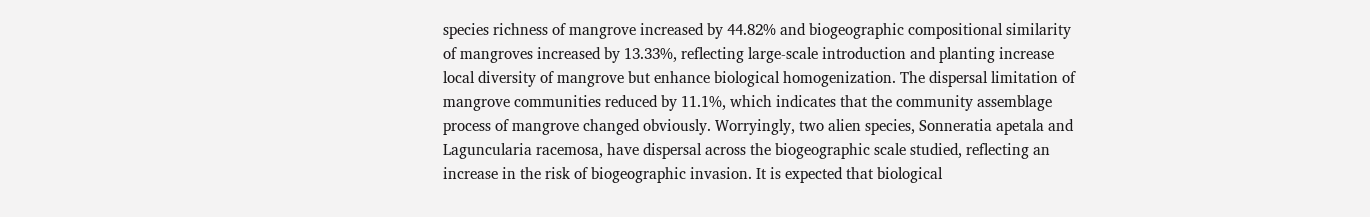species richness of mangrove increased by 44.82% and biogeographic compositional similarity of mangroves increased by 13.33%, reflecting large-scale introduction and planting increase local diversity of mangrove but enhance biological homogenization. The dispersal limitation of mangrove communities reduced by 11.1%, which indicates that the community assemblage process of mangrove changed obviously. Worryingly, two alien species, Sonneratia apetala and Laguncularia racemosa, have dispersal across the biogeographic scale studied, reflecting an increase in the risk of biogeographic invasion. It is expected that biological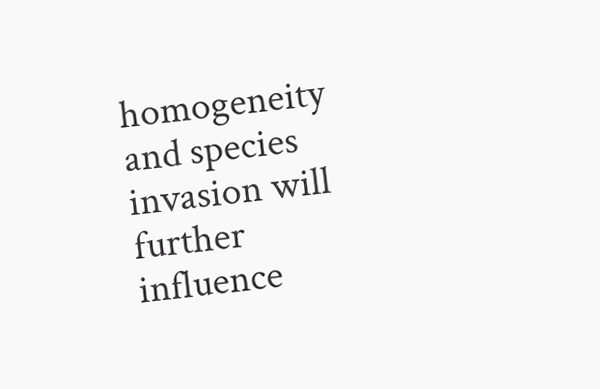homogeneity and species invasion will further influence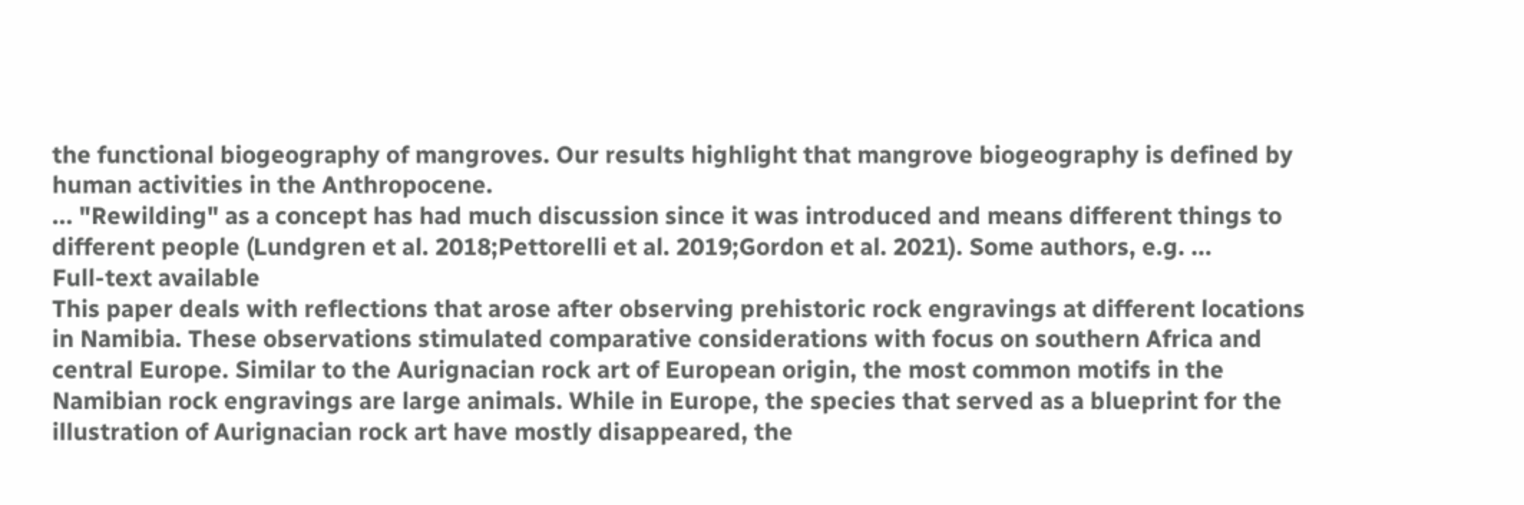the functional biogeography of mangroves. Our results highlight that mangrove biogeography is defined by human activities in the Anthropocene.
... "Rewilding" as a concept has had much discussion since it was introduced and means different things to different people (Lundgren et al. 2018;Pettorelli et al. 2019;Gordon et al. 2021). Some authors, e.g. ...
Full-text available
This paper deals with reflections that arose after observing prehistoric rock engravings at different locations in Namibia. These observations stimulated comparative considerations with focus on southern Africa and central Europe. Similar to the Aurignacian rock art of European origin, the most common motifs in the Namibian rock engravings are large animals. While in Europe, the species that served as a blueprint for the illustration of Aurignacian rock art have mostly disappeared, the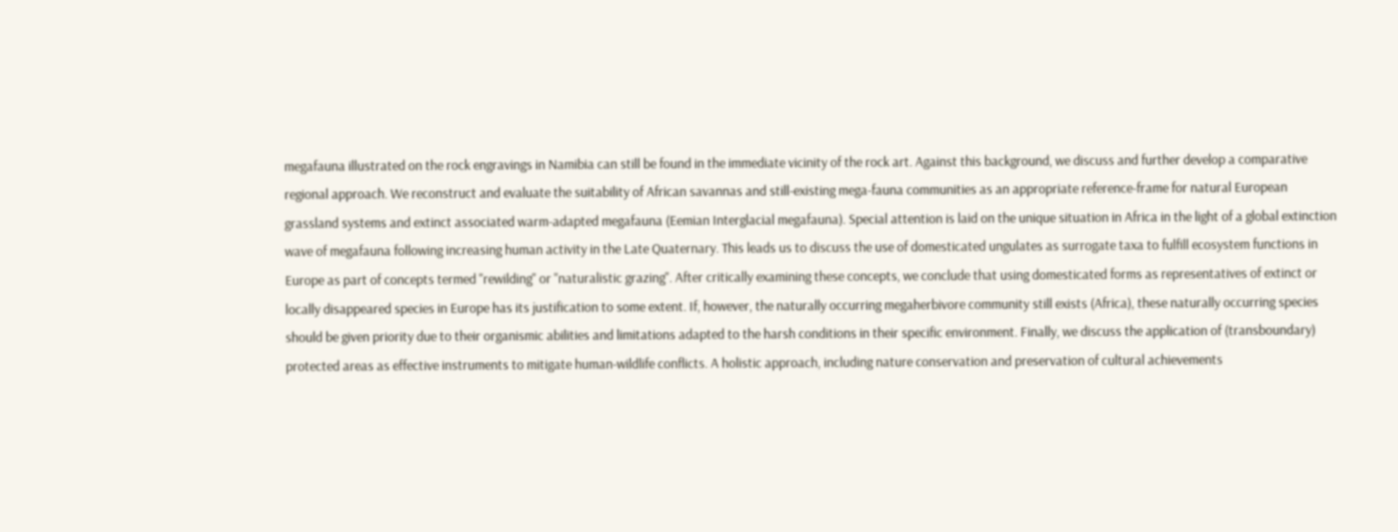megafauna illustrated on the rock engravings in Namibia can still be found in the immediate vicinity of the rock art. Against this background, we discuss and further develop a comparative regional approach. We reconstruct and evaluate the suitability of African savannas and still-existing mega-fauna communities as an appropriate reference-frame for natural European grassland systems and extinct associated warm-adapted megafauna (Eemian Interglacial megafauna). Special attention is laid on the unique situation in Africa in the light of a global extinction wave of megafauna following increasing human activity in the Late Quaternary. This leads us to discuss the use of domesticated ungulates as surrogate taxa to fulfill ecosystem functions in Europe as part of concepts termed "rewilding" or "naturalistic grazing". After critically examining these concepts, we conclude that using domesticated forms as representatives of extinct or locally disappeared species in Europe has its justification to some extent. If, however, the naturally occurring megaherbivore community still exists (Africa), these naturally occurring species should be given priority due to their organismic abilities and limitations adapted to the harsh conditions in their specific environment. Finally, we discuss the application of (transboundary) protected areas as effective instruments to mitigate human-wildlife conflicts. A holistic approach, including nature conservation and preservation of cultural achievements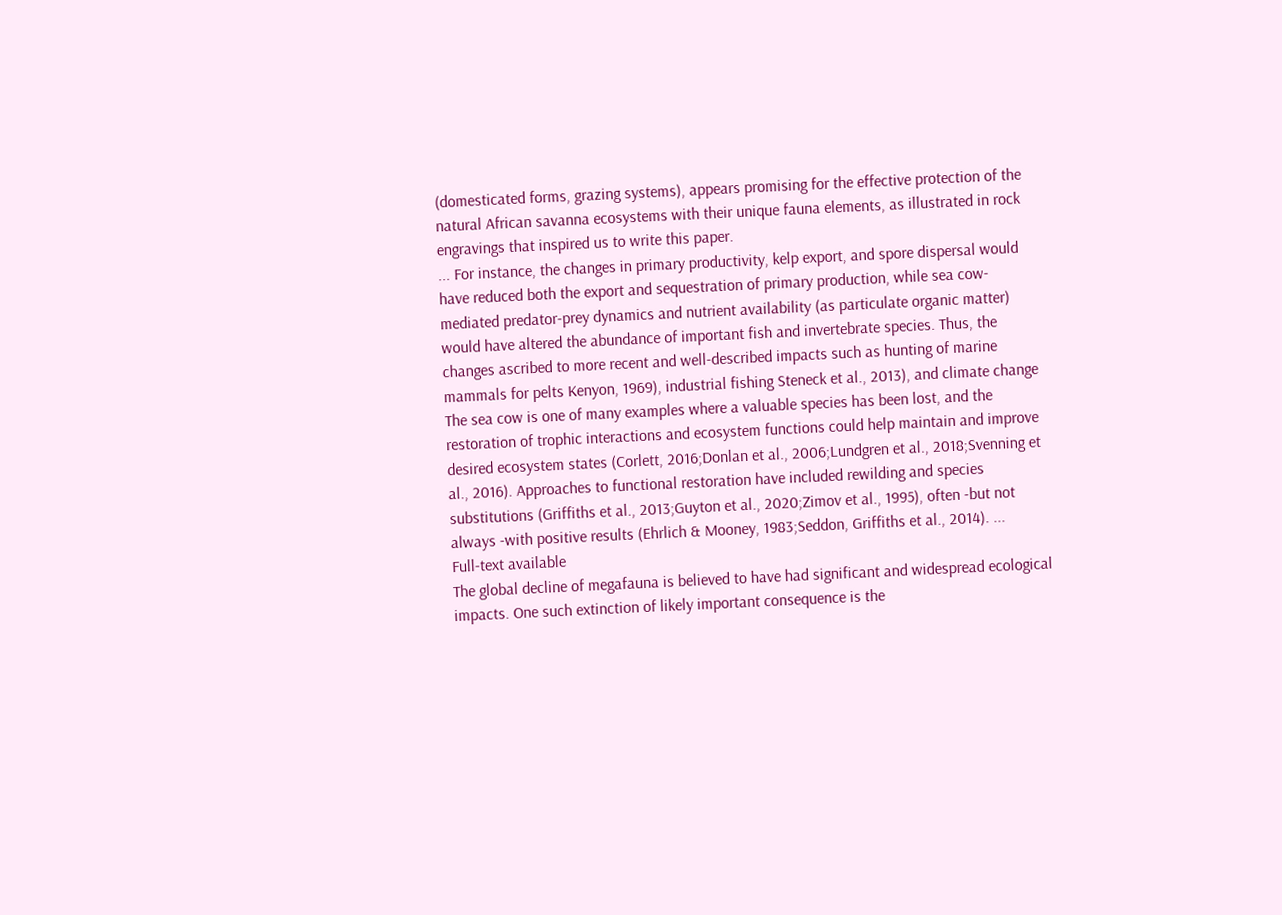(domesticated forms, grazing systems), appears promising for the effective protection of the natural African savanna ecosystems with their unique fauna elements, as illustrated in rock engravings that inspired us to write this paper.
... For instance, the changes in primary productivity, kelp export, and spore dispersal would have reduced both the export and sequestration of primary production, while sea cow-mediated predator-prey dynamics and nutrient availability (as particulate organic matter) would have altered the abundance of important fish and invertebrate species. Thus, the changes ascribed to more recent and well-described impacts such as hunting of marine mammals for pelts Kenyon, 1969), industrial fishing Steneck et al., 2013), and climate change The sea cow is one of many examples where a valuable species has been lost, and the restoration of trophic interactions and ecosystem functions could help maintain and improve desired ecosystem states (Corlett, 2016;Donlan et al., 2006;Lundgren et al., 2018;Svenning et al., 2016). Approaches to functional restoration have included rewilding and species substitutions (Griffiths et al., 2013;Guyton et al., 2020;Zimov et al., 1995), often -but not always -with positive results (Ehrlich & Mooney, 1983;Seddon, Griffiths et al., 2014). ...
Full-text available
The global decline of megafauna is believed to have had significant and widespread ecological impacts. One such extinction of likely important consequence is the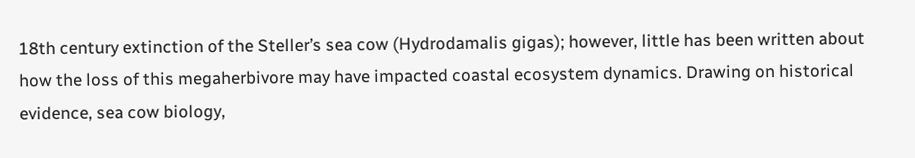18th century extinction of the Steller’s sea cow (Hydrodamalis gigas); however, little has been written about how the loss of this megaherbivore may have impacted coastal ecosystem dynamics. Drawing on historical evidence, sea cow biology,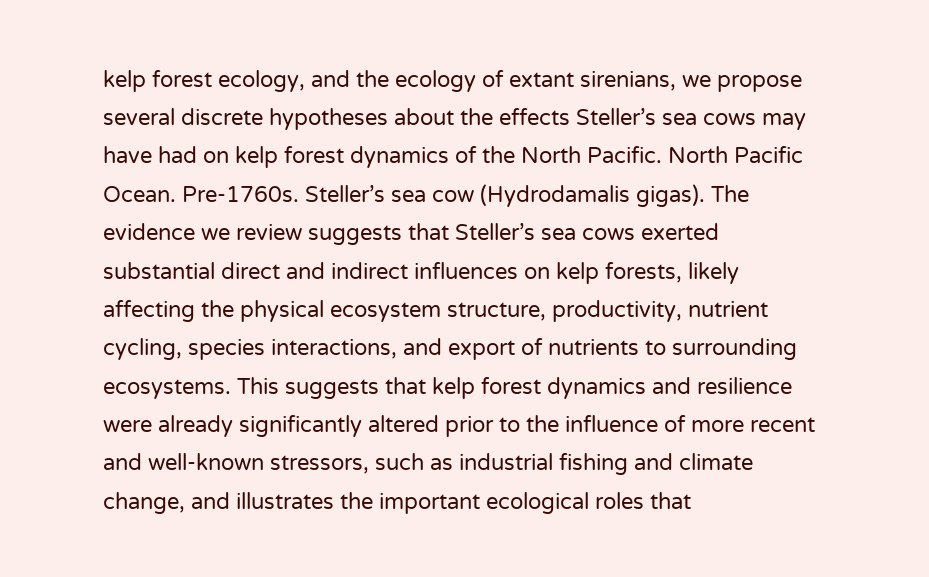kelp forest ecology, and the ecology of extant sirenians, we propose several discrete hypotheses about the effects Steller’s sea cows may have had on kelp forest dynamics of the North Pacific. North Pacific Ocean. Pre‐1760s. Steller’s sea cow (Hydrodamalis gigas). The evidence we review suggests that Steller’s sea cows exerted substantial direct and indirect influences on kelp forests, likely affecting the physical ecosystem structure, productivity, nutrient cycling, species interactions, and export of nutrients to surrounding ecosystems. This suggests that kelp forest dynamics and resilience were already significantly altered prior to the influence of more recent and well‐known stressors, such as industrial fishing and climate change, and illustrates the important ecological roles that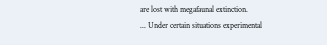are lost with megafaunal extinction.
... Under certain situations experimental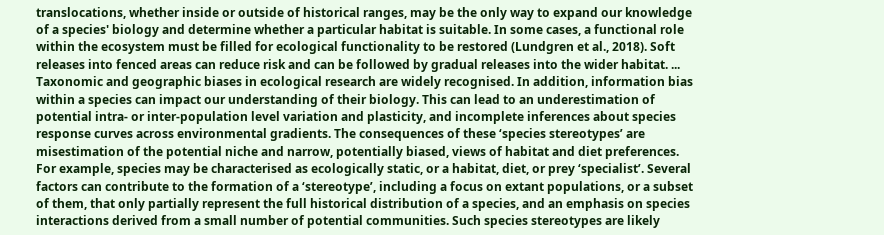translocations, whether inside or outside of historical ranges, may be the only way to expand our knowledge of a species' biology and determine whether a particular habitat is suitable. In some cases, a functional role within the ecosystem must be filled for ecological functionality to be restored (Lundgren et al., 2018). Soft releases into fenced areas can reduce risk and can be followed by gradual releases into the wider habitat. ...
Taxonomic and geographic biases in ecological research are widely recognised. In addition, information bias within a species can impact our understanding of their biology. This can lead to an underestimation of potential intra- or inter-population level variation and plasticity, and incomplete inferences about species response curves across environmental gradients. The consequences of these ‘species stereotypes’ are misestimation of the potential niche and narrow, potentially biased, views of habitat and diet preferences. For example, species may be characterised as ecologically static, or a habitat, diet, or prey ‘specialist’. Several factors can contribute to the formation of a ‘stereotype’, including a focus on extant populations, or a subset of them, that only partially represent the full historical distribution of a species, and an emphasis on species interactions derived from a small number of potential communities. Such species stereotypes are likely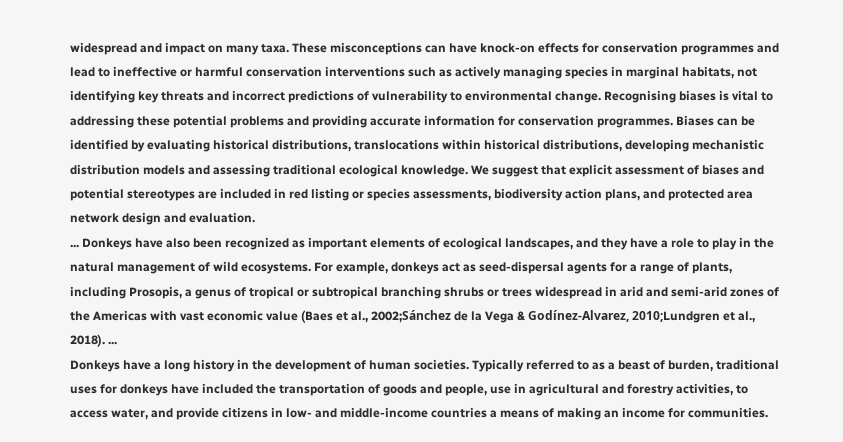widespread and impact on many taxa. These misconceptions can have knock-on effects for conservation programmes and lead to ineffective or harmful conservation interventions such as actively managing species in marginal habitats, not identifying key threats and incorrect predictions of vulnerability to environmental change. Recognising biases is vital to addressing these potential problems and providing accurate information for conservation programmes. Biases can be identified by evaluating historical distributions, translocations within historical distributions, developing mechanistic distribution models and assessing traditional ecological knowledge. We suggest that explicit assessment of biases and potential stereotypes are included in red listing or species assessments, biodiversity action plans, and protected area network design and evaluation.
... Donkeys have also been recognized as important elements of ecological landscapes, and they have a role to play in the natural management of wild ecosystems. For example, donkeys act as seed-dispersal agents for a range of plants, including Prosopis, a genus of tropical or subtropical branching shrubs or trees widespread in arid and semi-arid zones of the Americas with vast economic value (Baes et al., 2002;Sánchez de la Vega & Godínez-Alvarez, 2010;Lundgren et al., 2018). ...
Donkeys have a long history in the development of human societies. Typically referred to as a beast of burden, traditional uses for donkeys have included the transportation of goods and people, use in agricultural and forestry activities, to access water, and provide citizens in low- and middle-income countries a means of making an income for communities.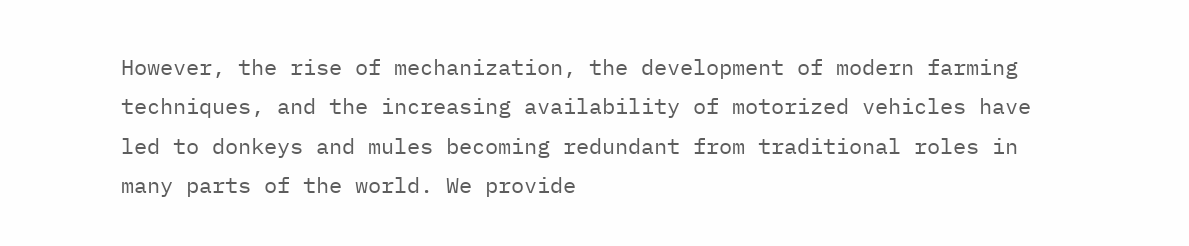However, the rise of mechanization, the development of modern farming techniques, and the increasing availability of motorized vehicles have led to donkeys and mules becoming redundant from traditional roles in many parts of the world. We provide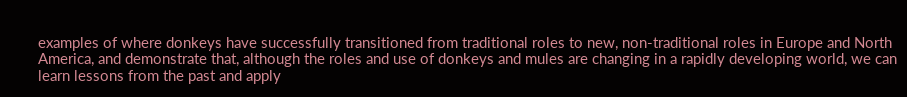examples of where donkeys have successfully transitioned from traditional roles to new, non-traditional roles in Europe and North America, and demonstrate that, although the roles and use of donkeys and mules are changing in a rapidly developing world, we can learn lessons from the past and apply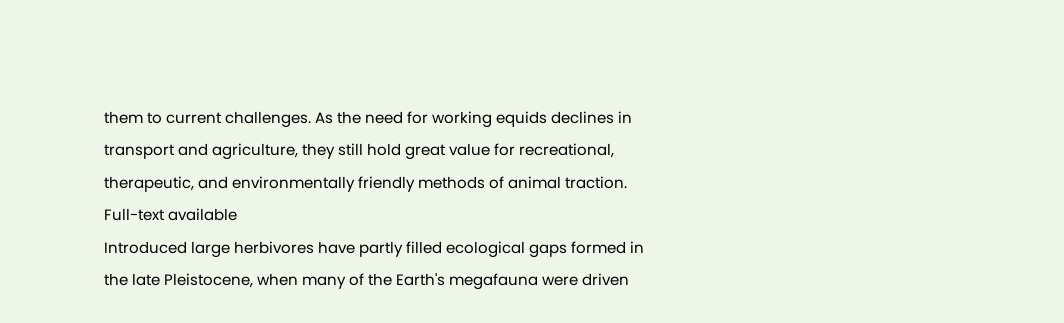them to current challenges. As the need for working equids declines in transport and agriculture, they still hold great value for recreational, therapeutic, and environmentally friendly methods of animal traction.
Full-text available
Introduced large herbivores have partly filled ecological gaps formed in the late Pleistocene, when many of the Earth's megafauna were driven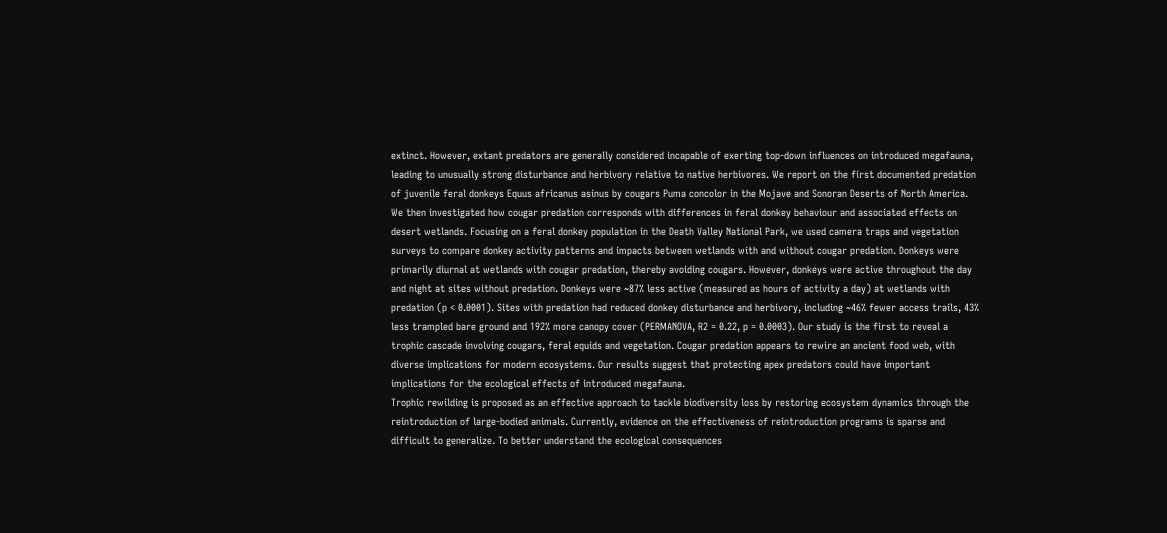extinct. However, extant predators are generally considered incapable of exerting top-down influences on introduced megafauna, leading to unusually strong disturbance and herbivory relative to native herbivores. We report on the first documented predation of juvenile feral donkeys Equus africanus asinus by cougars Puma concolor in the Mojave and Sonoran Deserts of North America. We then investigated how cougar predation corresponds with differences in feral donkey behaviour and associated effects on desert wetlands. Focusing on a feral donkey population in the Death Valley National Park, we used camera traps and vegetation surveys to compare donkey activity patterns and impacts between wetlands with and without cougar predation. Donkeys were primarily diurnal at wetlands with cougar predation, thereby avoiding cougars. However, donkeys were active throughout the day and night at sites without predation. Donkeys were ~87% less active (measured as hours of activity a day) at wetlands with predation (p < 0.0001). Sites with predation had reduced donkey disturbance and herbivory, including ~46% fewer access trails, 43% less trampled bare ground and 192% more canopy cover (PERMANOVA, R2 = 0.22, p = 0.0003). Our study is the first to reveal a trophic cascade involving cougars, feral equids and vegetation. Cougar predation appears to rewire an ancient food web, with diverse implications for modern ecosystems. Our results suggest that protecting apex predators could have important implications for the ecological effects of introduced megafauna.
Trophic rewilding is proposed as an effective approach to tackle biodiversity loss by restoring ecosystem dynamics through the reintroduction of large-bodied animals. Currently, evidence on the effectiveness of reintroduction programs is sparse and difficult to generalize. To better understand the ecological consequences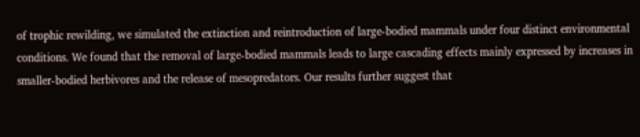of trophic rewilding, we simulated the extinction and reintroduction of large-bodied mammals under four distinct environmental conditions. We found that the removal of large-bodied mammals leads to large cascading effects mainly expressed by increases in smaller-bodied herbivores and the release of mesopredators. Our results further suggest that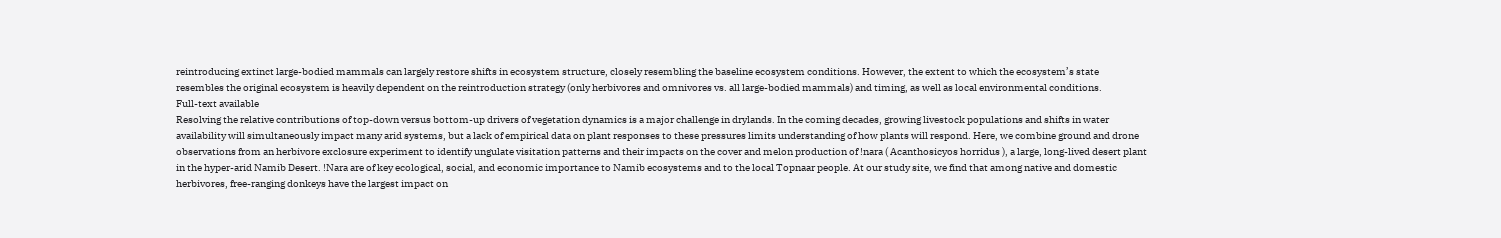reintroducing extinct large-bodied mammals can largely restore shifts in ecosystem structure, closely resembling the baseline ecosystem conditions. However, the extent to which the ecosystem’s state resembles the original ecosystem is heavily dependent on the reintroduction strategy (only herbivores and omnivores vs. all large-bodied mammals) and timing, as well as local environmental conditions.
Full-text available
Resolving the relative contributions of top-down versus bottom-up drivers of vegetation dynamics is a major challenge in drylands. In the coming decades, growing livestock populations and shifts in water availability will simultaneously impact many arid systems, but a lack of empirical data on plant responses to these pressures limits understanding of how plants will respond. Here, we combine ground and drone observations from an herbivore exclosure experiment to identify ungulate visitation patterns and their impacts on the cover and melon production of !nara ( Acanthosicyos horridus ), a large, long-lived desert plant in the hyper-arid Namib Desert. !Nara are of key ecological, social, and economic importance to Namib ecosystems and to the local Topnaar people. At our study site, we find that among native and domestic herbivores, free-ranging donkeys have the largest impact on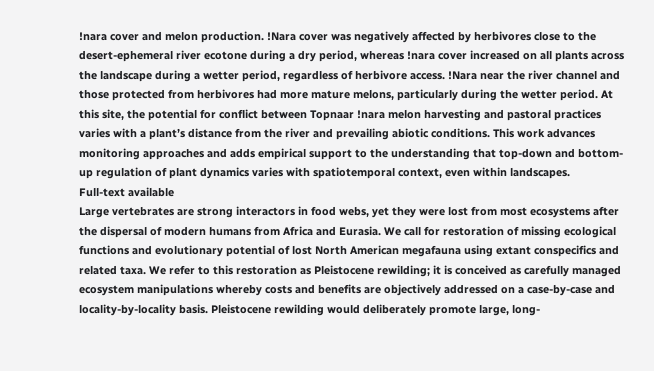!nara cover and melon production. !Nara cover was negatively affected by herbivores close to the desert-ephemeral river ecotone during a dry period, whereas !nara cover increased on all plants across the landscape during a wetter period, regardless of herbivore access. !Nara near the river channel and those protected from herbivores had more mature melons, particularly during the wetter period. At this site, the potential for conflict between Topnaar !nara melon harvesting and pastoral practices varies with a plant’s distance from the river and prevailing abiotic conditions. This work advances monitoring approaches and adds empirical support to the understanding that top-down and bottom-up regulation of plant dynamics varies with spatiotemporal context, even within landscapes.
Full-text available
Large vertebrates are strong interactors in food webs, yet they were lost from most ecosystems after the dispersal of modern humans from Africa and Eurasia. We call for restoration of missing ecological functions and evolutionary potential of lost North American megafauna using extant conspecifics and related taxa. We refer to this restoration as Pleistocene rewilding; it is conceived as carefully managed ecosystem manipulations whereby costs and benefits are objectively addressed on a case‐by‐case and locality‐by‐locality basis. Pleistocene rewilding would deliberately promote large, long‐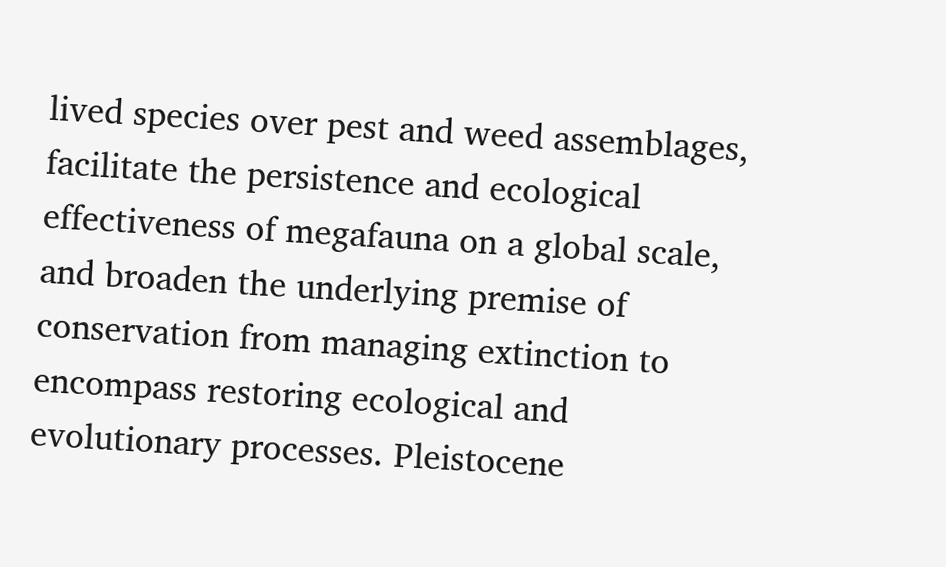lived species over pest and weed assemblages, facilitate the persistence and ecological effectiveness of megafauna on a global scale, and broaden the underlying premise of conservation from managing extinction to encompass restoring ecological and evolutionary processes. Pleistocene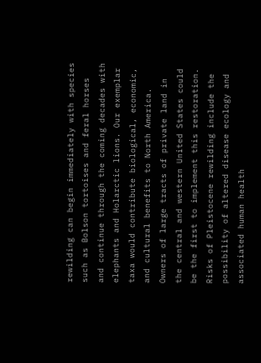rewilding can begin immediately with species such as Bolson tortoises and feral horses and continue through the coming decades with elephants and Holarctic lions. Our exemplar taxa would contribute biological, economic, and cultural benefits to North America. Owners of large tracts of private land in the central and western United States could be the first to implement this restoration. Risks of Pleistocene rewilding include the possibility of altered disease ecology and associated human health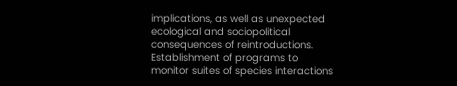implications, as well as unexpected ecological and sociopolitical consequences of reintroductions. Establishment of programs to monitor suites of species interactions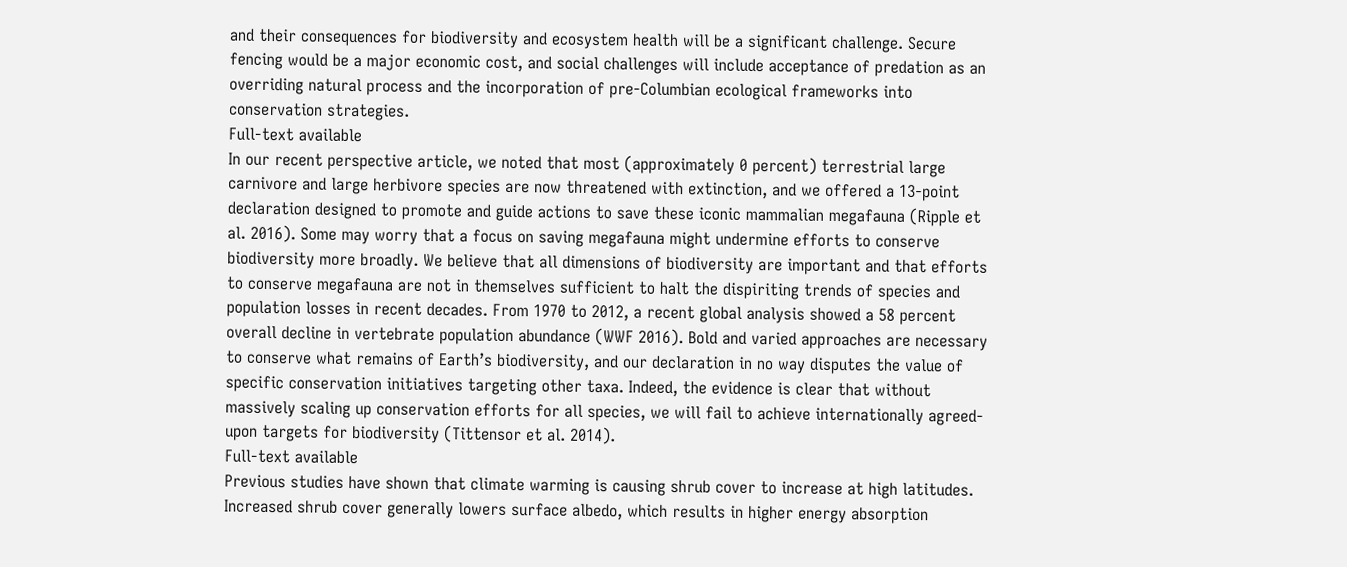and their consequences for biodiversity and ecosystem health will be a significant challenge. Secure fencing would be a major economic cost, and social challenges will include acceptance of predation as an overriding natural process and the incorporation of pre‐Columbian ecological frameworks into conservation strategies.
Full-text available
In our recent perspective article, we noted that most (approximately 0 percent) terrestrial large carnivore and large herbivore species are now threatened with extinction, and we offered a 13-point declaration designed to promote and guide actions to save these iconic mammalian megafauna (Ripple et al. 2016). Some may worry that a focus on saving megafauna might undermine efforts to conserve biodiversity more broadly. We believe that all dimensions of biodiversity are important and that efforts to conserve megafauna are not in themselves sufficient to halt the dispiriting trends of species and population losses in recent decades. From 1970 to 2012, a recent global analysis showed a 58 percent overall decline in vertebrate population abundance (WWF 2016). Bold and varied approaches are necessary to conserve what remains of Earth’s biodiversity, and our declaration in no way disputes the value of specific conservation initiatives targeting other taxa. Indeed, the evidence is clear that without massively scaling up conservation efforts for all species, we will fail to achieve internationally agreed-upon targets for biodiversity (Tittensor et al. 2014).
Full-text available
Previous studies have shown that climate warming is causing shrub cover to increase at high latitudes. Increased shrub cover generally lowers surface albedo, which results in higher energy absorption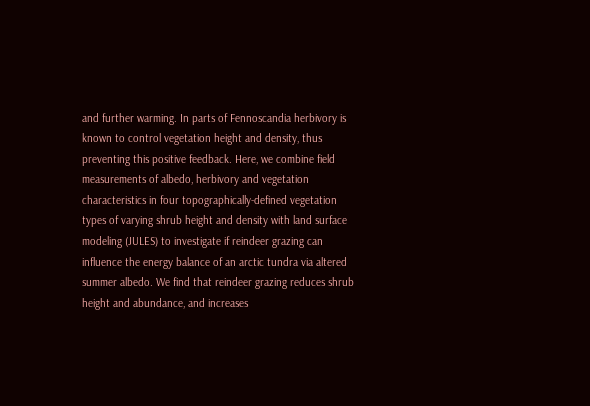and further warming. In parts of Fennoscandia herbivory is known to control vegetation height and density, thus preventing this positive feedback. Here, we combine field measurements of albedo, herbivory and vegetation characteristics in four topographically-defined vegetation types of varying shrub height and density with land surface modeling (JULES) to investigate if reindeer grazing can influence the energy balance of an arctic tundra via altered summer albedo. We find that reindeer grazing reduces shrub height and abundance, and increases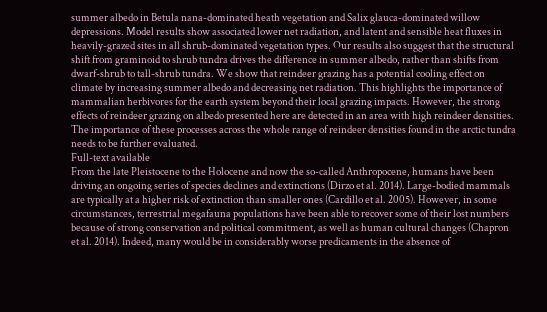summer albedo in Betula nana-dominated heath vegetation and Salix glauca-dominated willow depressions. Model results show associated lower net radiation, and latent and sensible heat fluxes in heavily-grazed sites in all shrub-dominated vegetation types. Our results also suggest that the structural shift from graminoid to shrub tundra drives the difference in summer albedo, rather than shifts from dwarf-shrub to tall-shrub tundra. We show that reindeer grazing has a potential cooling effect on climate by increasing summer albedo and decreasing net radiation. This highlights the importance of mammalian herbivores for the earth system beyond their local grazing impacts. However, the strong effects of reindeer grazing on albedo presented here are detected in an area with high reindeer densities. The importance of these processes across the whole range of reindeer densities found in the arctic tundra needs to be further evaluated.
Full-text available
From the late Pleistocene to the Holocene and now the so-called Anthropocene, humans have been driving an ongoing series of species declines and extinctions (Dirzo et al. 2014). Large-bodied mammals are typically at a higher risk of extinction than smaller ones (Cardillo et al. 2005). However, in some circumstances, terrestrial megafauna populations have been able to recover some of their lost numbers because of strong conservation and political commitment, as well as human cultural changes (Chapron et al. 2014). Indeed, many would be in considerably worse predicaments in the absence of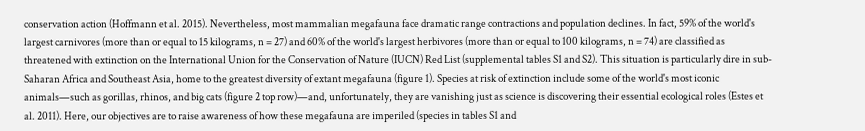conservation action (Hoffmann et al. 2015). Nevertheless, most mammalian megafauna face dramatic range contractions and population declines. In fact, 59% of the world's largest carnivores (more than or equal to 15 kilograms, n = 27) and 60% of the world's largest herbivores (more than or equal to 100 kilograms, n = 74) are classified as threatened with extinction on the International Union for the Conservation of Nature (IUCN) Red List (supplemental tables S1 and S2). This situation is particularly dire in sub-Saharan Africa and Southeast Asia, home to the greatest diversity of extant megafauna (figure 1). Species at risk of extinction include some of the world's most iconic animals—such as gorillas, rhinos, and big cats (figure 2 top row)—and, unfortunately, they are vanishing just as science is discovering their essential ecological roles (Estes et al. 2011). Here, our objectives are to raise awareness of how these megafauna are imperiled (species in tables S1 and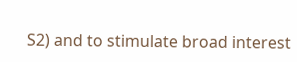S2) and to stimulate broad interest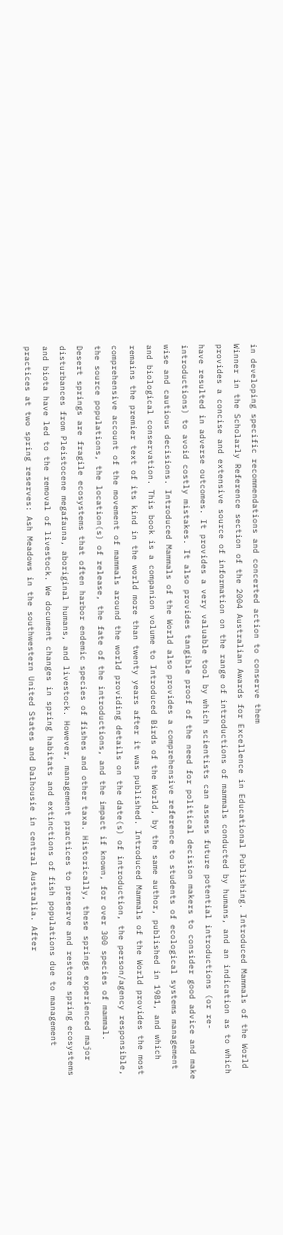in developing specific recommendations and concerted action to conserve them
Winner in the Scholarly Reference section of the 2004 Australian Awards for Excellence in Educational Publishing. Introduced Mammals of the World provides a concise and extensive source of information on the range of introductions of mammals conducted by humans, and an indication as to which have resulted in adverse outcomes. It provides a very valuable tool by which scientists can assess future potential introductions (or re-introductions) to avoid costly mistakes. It also provides tangible proof of the need for political decision makers to consider good advice and make wise and cautious decisions. Introduced Mammals of the World also provides a comprehensive reference to students of ecological systems management and biological conservation. This book is a companion volume to Introduced Birds of the World, by the same author, published in 1981, and which remains the premier text of its kind in the world more than twenty years after it was published. Introduced Mammals of the World provides the most comprehensive account of the movement of mammals around the world providing details on the date(s) of introduction, the person/agency responsible, the source populations, the location(s) of release, the fate of the introductions, and the impact if known, for over 300 species of mammal.
Desert springs are fragile ecosystems that often harbor endemic species of fishes and other taxa. Historically, these springs experienced major disturbances from Pleistocene megafauna, aboriginal humans, and livestock. However, management practices to preserve and restore spring ecosystems and biota have led to the removal of livestock. We document changes in spring habitats and extinctions of fish populations due to management practices at two spring reserves: Ash Meadows in the southwestern United States and Dalhousie in central Australia. After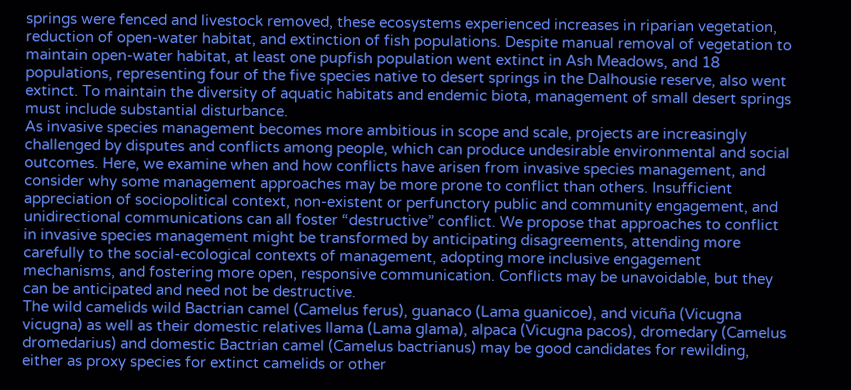springs were fenced and livestock removed, these ecosystems experienced increases in riparian vegetation, reduction of open-water habitat, and extinction of fish populations. Despite manual removal of vegetation to maintain open-water habitat, at least one pupfish population went extinct in Ash Meadows, and 18 populations, representing four of the five species native to desert springs in the Dalhousie reserve, also went extinct. To maintain the diversity of aquatic habitats and endemic biota, management of small desert springs must include substantial disturbance.
As invasive species management becomes more ambitious in scope and scale, projects are increasingly challenged by disputes and conflicts among people, which can produce undesirable environmental and social outcomes. Here, we examine when and how conflicts have arisen from invasive species management, and consider why some management approaches may be more prone to conflict than others. Insufficient appreciation of sociopolitical context, non-existent or perfunctory public and community engagement, and unidirectional communications can all foster “destructive” conflict. We propose that approaches to conflict in invasive species management might be transformed by anticipating disagreements, attending more carefully to the social-ecological contexts of management, adopting more inclusive engagement mechanisms, and fostering more open, responsive communication. Conflicts may be unavoidable, but they can be anticipated and need not be destructive.
The wild camelids wild Bactrian camel (Camelus ferus), guanaco (Lama guanicoe), and vicuña (Vicugna vicugna) as well as their domestic relatives llama (Lama glama), alpaca (Vicugna pacos), dromedary (Camelus dromedarius) and domestic Bactrian camel (Camelus bactrianus) may be good candidates for rewilding, either as proxy species for extinct camelids or other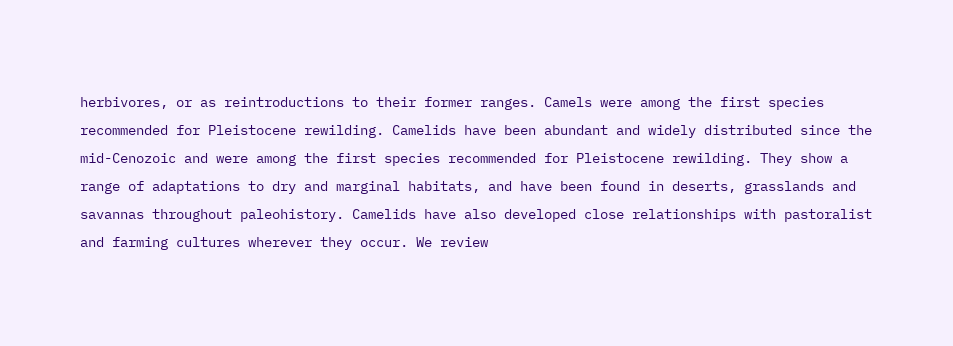herbivores, or as reintroductions to their former ranges. Camels were among the first species recommended for Pleistocene rewilding. Camelids have been abundant and widely distributed since the mid-Cenozoic and were among the first species recommended for Pleistocene rewilding. They show a range of adaptations to dry and marginal habitats, and have been found in deserts, grasslands and savannas throughout paleohistory. Camelids have also developed close relationships with pastoralist and farming cultures wherever they occur. We review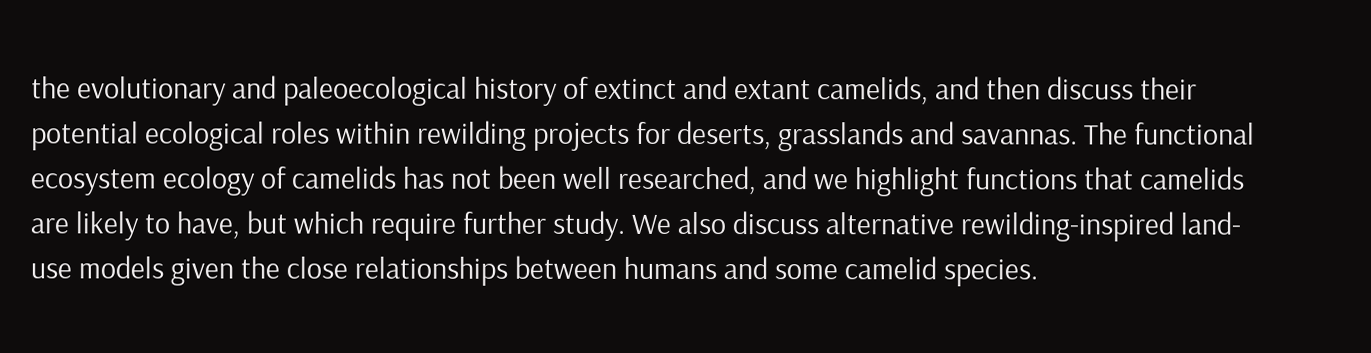the evolutionary and paleoecological history of extinct and extant camelids, and then discuss their potential ecological roles within rewilding projects for deserts, grasslands and savannas. The functional ecosystem ecology of camelids has not been well researched, and we highlight functions that camelids are likely to have, but which require further study. We also discuss alternative rewilding-inspired land-use models given the close relationships between humans and some camelid species.